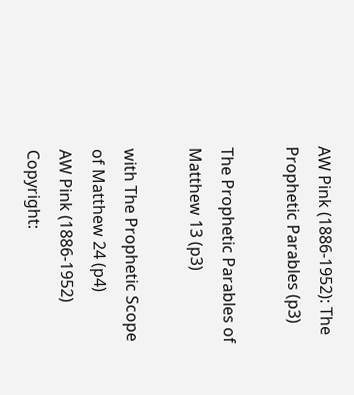AW Pink (1886-1952): The Prophetic Parables (p3)

The Prophetic Parables of Matthew 13 (p3)

with The Prophetic Scope of Matthew 24 (p4)
AW Pink (1886-1952)
Copyright: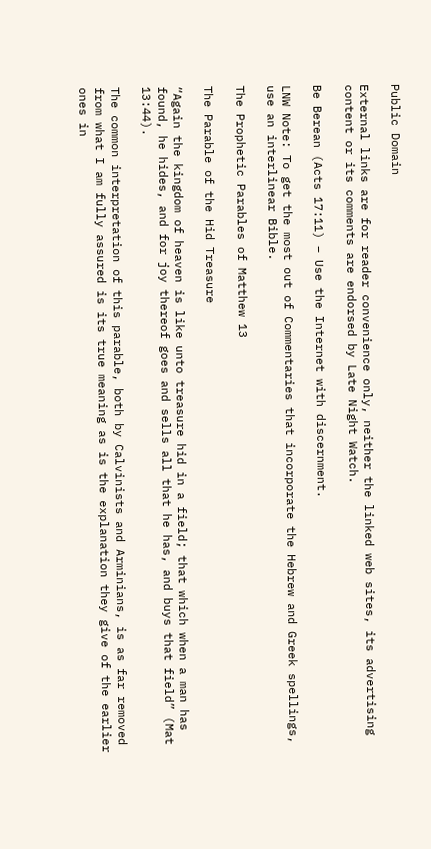Public Domain

External links are for reader convenience only, neither the linked web sites, its advertising content or its comments are endorsed by Late Night Watch.

Be Berean (Acts 17:11) – Use the Internet with discernment.

LNW Note: To get the most out of Commentaries that incorporate the Hebrew and Greek spellings, use an interlinear Bible.

The Prophetic Parables of Matthew 13

The Parable of the Hid Treasure

“Again the kingdom of heaven is like unto treasure hid in a field; that which when a man has found, he hides, and for joy thereof goes and sells all that he has, and buys that field” (Mat 13:44).

The common interpretation of this parable, both by Calvinists and Arminians, is as far removed from what I am fully assured is its true meaning as is the explanation they give of the earlier ones in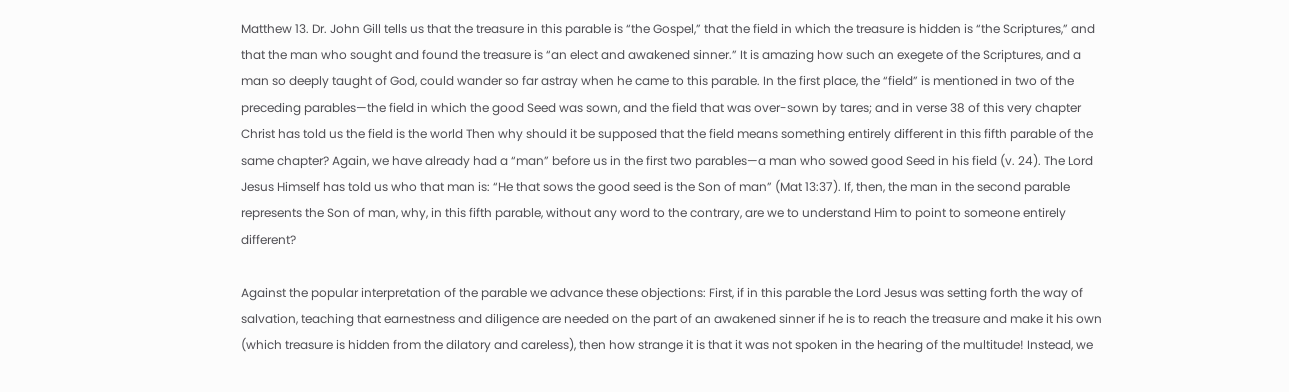Matthew 13. Dr. John Gill tells us that the treasure in this parable is “the Gospel,” that the field in which the treasure is hidden is “the Scriptures,” and that the man who sought and found the treasure is “an elect and awakened sinner.” It is amazing how such an exegete of the Scriptures, and a man so deeply taught of God, could wander so far astray when he came to this parable. In the first place, the “field” is mentioned in two of the preceding parables—the field in which the good Seed was sown, and the field that was over-sown by tares; and in verse 38 of this very chapter Christ has told us the field is the world Then why should it be supposed that the field means something entirely different in this fifth parable of the same chapter? Again, we have already had a “man” before us in the first two parables—a man who sowed good Seed in his field (v. 24). The Lord Jesus Himself has told us who that man is: “He that sows the good seed is the Son of man” (Mat 13:37). If, then, the man in the second parable represents the Son of man, why, in this fifth parable, without any word to the contrary, are we to understand Him to point to someone entirely different?

Against the popular interpretation of the parable we advance these objections: First, if in this parable the Lord Jesus was setting forth the way of salvation, teaching that earnestness and diligence are needed on the part of an awakened sinner if he is to reach the treasure and make it his own (which treasure is hidden from the dilatory and careless), then how strange it is that it was not spoken in the hearing of the multitude! Instead, we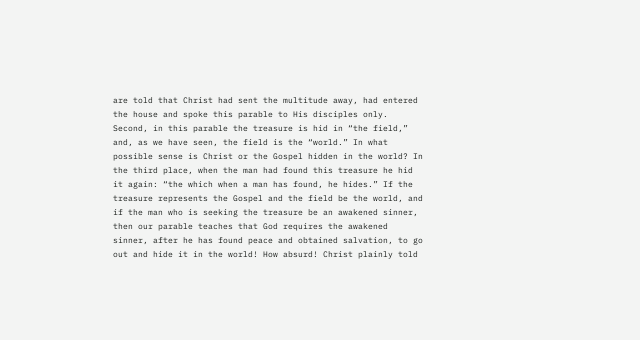are told that Christ had sent the multitude away, had entered the house and spoke this parable to His disciples only. Second, in this parable the treasure is hid in “the field,” and, as we have seen, the field is the “world.” In what possible sense is Christ or the Gospel hidden in the world? In the third place, when the man had found this treasure he hid it again: “the which when a man has found, he hides.” If the treasure represents the Gospel and the field be the world, and if the man who is seeking the treasure be an awakened sinner, then our parable teaches that God requires the awakened sinner, after he has found peace and obtained salvation, to go out and hide it in the world! How absurd! Christ plainly told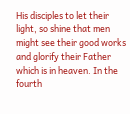His disciples to let their light, so shine that men might see their good works and glorify their Father which is in heaven. In the fourth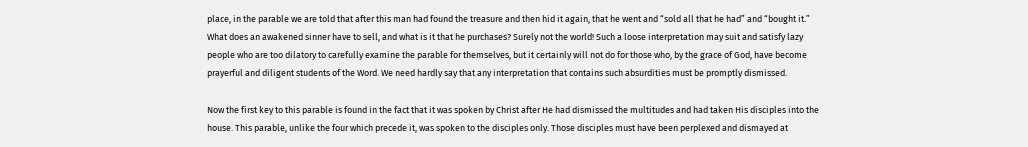place, in the parable we are told that after this man had found the treasure and then hid it again, that he went and “sold all that he had” and “bought it.” What does an awakened sinner have to sell, and what is it that he purchases? Surely not the world! Such a loose interpretation may suit and satisfy lazy people who are too dilatory to carefully examine the parable for themselves, but it certainly will not do for those who, by the grace of God, have become prayerful and diligent students of the Word. We need hardly say that any interpretation that contains such absurdities must be promptly dismissed.

Now the first key to this parable is found in the fact that it was spoken by Christ after He had dismissed the multitudes and had taken His disciples into the house. This parable, unlike the four which precede it, was spoken to the disciples only. Those disciples must have been perplexed and dismayed at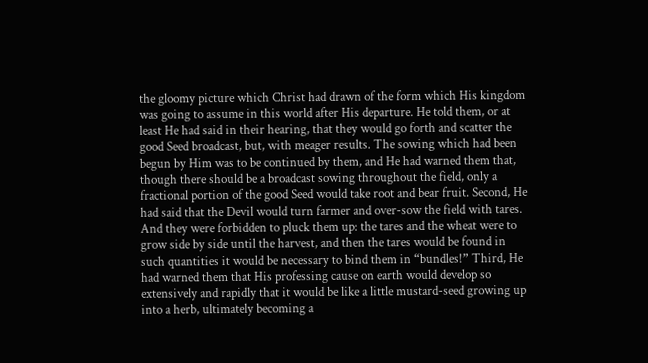the gloomy picture which Christ had drawn of the form which His kingdom was going to assume in this world after His departure. He told them, or at least He had said in their hearing, that they would go forth and scatter the good Seed broadcast, but, with meager results. The sowing which had been begun by Him was to be continued by them, and He had warned them that, though there should be a broadcast sowing throughout the field, only a fractional portion of the good Seed would take root and bear fruit. Second, He had said that the Devil would turn farmer and over-sow the field with tares. And they were forbidden to pluck them up: the tares and the wheat were to grow side by side until the harvest, and then the tares would be found in such quantities it would be necessary to bind them in “bundles!” Third, He had warned them that His professing cause on earth would develop so extensively and rapidly that it would be like a little mustard-seed growing up into a herb, ultimately becoming a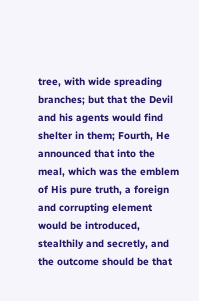tree, with wide spreading branches; but that the Devil and his agents would find shelter in them; Fourth, He announced that into the meal, which was the emblem of His pure truth, a foreign and corrupting element would be introduced, stealthily and secretly, and the outcome should be that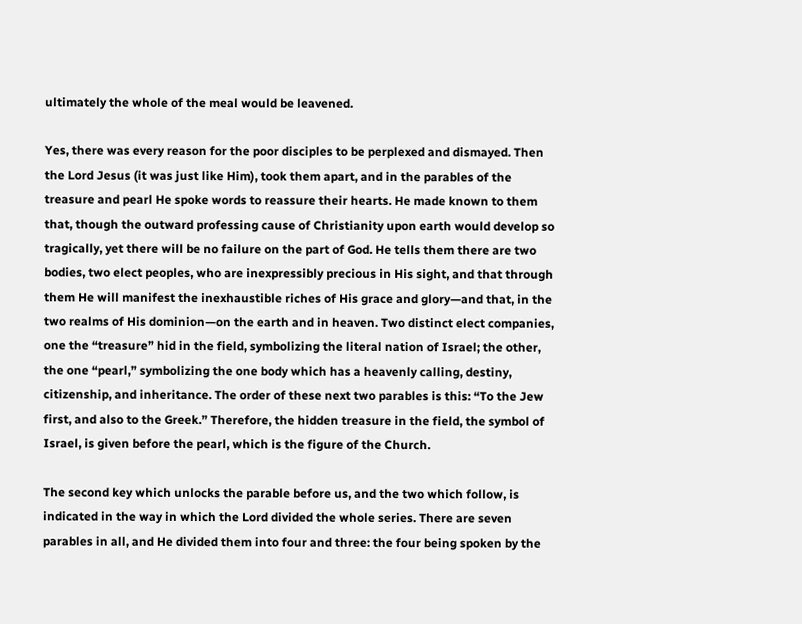ultimately the whole of the meal would be leavened.

Yes, there was every reason for the poor disciples to be perplexed and dismayed. Then the Lord Jesus (it was just like Him), took them apart, and in the parables of the treasure and pearl He spoke words to reassure their hearts. He made known to them that, though the outward professing cause of Christianity upon earth would develop so tragically, yet there will be no failure on the part of God. He tells them there are two bodies, two elect peoples, who are inexpressibly precious in His sight, and that through them He will manifest the inexhaustible riches of His grace and glory—and that, in the two realms of His dominion—on the earth and in heaven. Two distinct elect companies, one the “treasure” hid in the field, symbolizing the literal nation of Israel; the other, the one “pearl,” symbolizing the one body which has a heavenly calling, destiny, citizenship, and inheritance. The order of these next two parables is this: “To the Jew first, and also to the Greek.” Therefore, the hidden treasure in the field, the symbol of Israel, is given before the pearl, which is the figure of the Church.

The second key which unlocks the parable before us, and the two which follow, is indicated in the way in which the Lord divided the whole series. There are seven parables in all, and He divided them into four and three: the four being spoken by the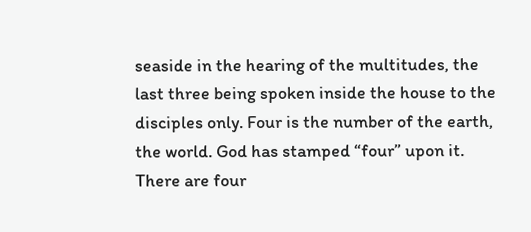seaside in the hearing of the multitudes, the last three being spoken inside the house to the disciples only. Four is the number of the earth, the world. God has stamped “four” upon it. There are four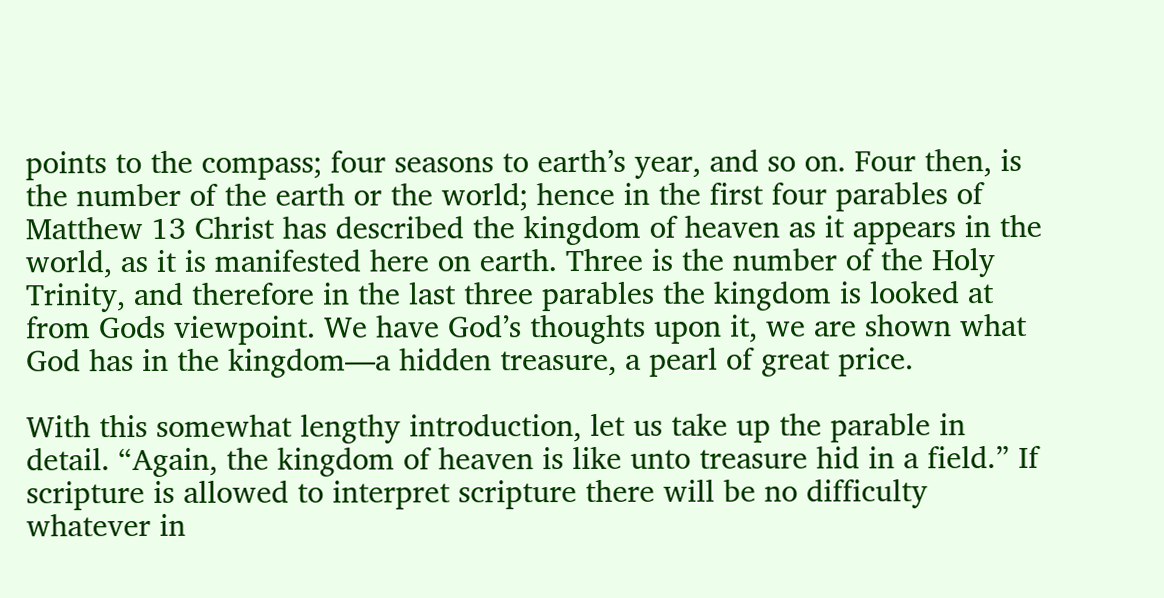points to the compass; four seasons to earth’s year, and so on. Four then, is the number of the earth or the world; hence in the first four parables of Matthew 13 Christ has described the kingdom of heaven as it appears in the world, as it is manifested here on earth. Three is the number of the Holy Trinity, and therefore in the last three parables the kingdom is looked at from Gods viewpoint. We have God’s thoughts upon it, we are shown what God has in the kingdom—a hidden treasure, a pearl of great price.

With this somewhat lengthy introduction, let us take up the parable in detail. “Again, the kingdom of heaven is like unto treasure hid in a field.” If scripture is allowed to interpret scripture there will be no difficulty whatever in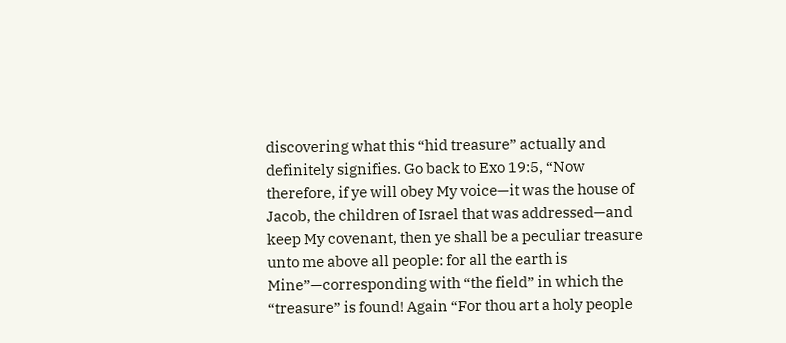discovering what this “hid treasure” actually and definitely signifies. Go back to Exo 19:5, “Now therefore, if ye will obey My voice—it was the house of Jacob, the children of Israel that was addressed—and keep My covenant, then ye shall be a peculiar treasure unto me above all people: for all the earth is Mine”—corresponding with “the field” in which the “treasure” is found! Again “For thou art a holy people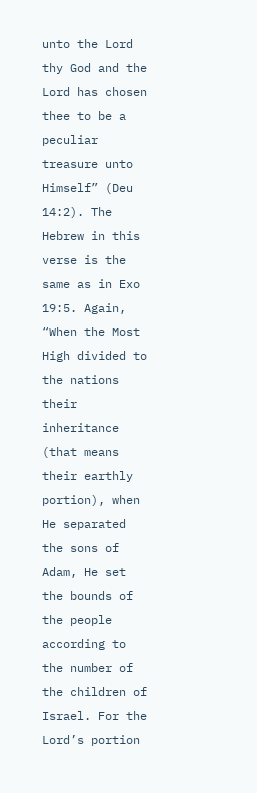unto the Lord thy God and the Lord has chosen thee to be a peculiar treasure unto Himself” (Deu 14:2). The Hebrew in this verse is the same as in Exo 19:5. Again, “When the Most High divided to the nations their inheritance (that means their earthly portion), when He separated the sons of Adam, He set the bounds of the people according to the number of the children of Israel. For the Lord’s portion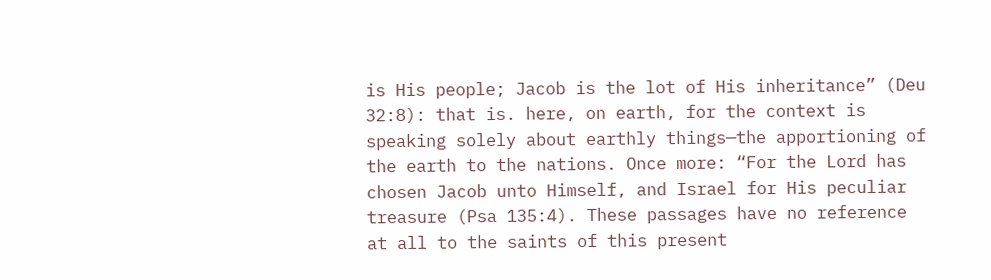is His people; Jacob is the lot of His inheritance” (Deu 32:8): that is. here, on earth, for the context is speaking solely about earthly things—the apportioning of the earth to the nations. Once more: “For the Lord has chosen Jacob unto Himself, and Israel for His peculiar treasure (Psa 135:4). These passages have no reference at all to the saints of this present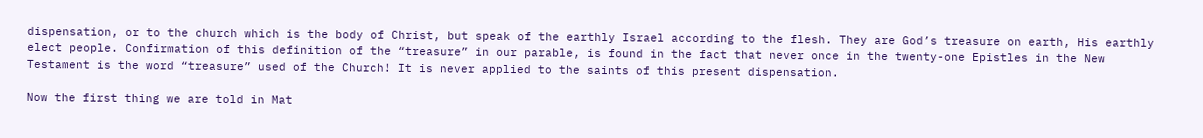dispensation, or to the church which is the body of Christ, but speak of the earthly Israel according to the flesh. They are God’s treasure on earth, His earthly elect people. Confirmation of this definition of the “treasure” in our parable, is found in the fact that never once in the twenty-one Epistles in the New Testament is the word “treasure” used of the Church! It is never applied to the saints of this present dispensation.

Now the first thing we are told in Mat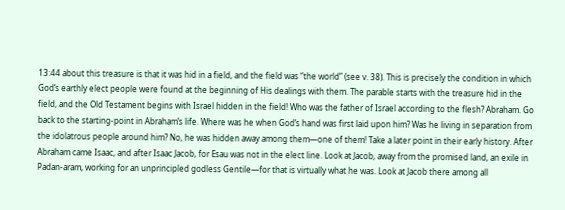13:44 about this treasure is that it was hid in a field, and the field was “the world” (see v. 38). This is precisely the condition in which God’s earthly elect people were found at the beginning of His dealings with them. The parable starts with the treasure hid in the field, and the Old Testament begins with Israel hidden in the field! Who was the father of Israel according to the flesh? Abraham. Go back to the starting-point in Abraham’s life. Where was he when God’s hand was first laid upon him? Was he living in separation from the idolatrous people around him? No, he was hidden away among them—one of them! Take a later point in their early history. After Abraham came Isaac, and after Isaac Jacob, for Esau was not in the elect line. Look at Jacob, away from the promised land, an exile in Padan-aram, working for an unprincipled godless Gentile—for that is virtually what he was. Look at Jacob there among all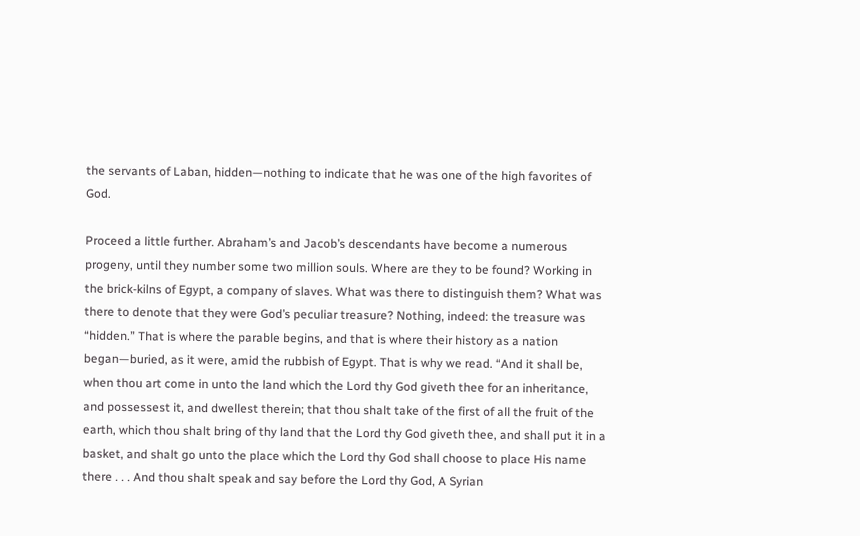the servants of Laban, hidden—nothing to indicate that he was one of the high favorites of God.

Proceed a little further. Abraham’s and Jacob’s descendants have become a numerous progeny, until they number some two million souls. Where are they to be found? Working in the brick-kilns of Egypt, a company of slaves. What was there to distinguish them? What was there to denote that they were God’s peculiar treasure? Nothing, indeed: the treasure was “hidden.” That is where the parable begins, and that is where their history as a nation began—buried, as it were, amid the rubbish of Egypt. That is why we read. “And it shall be, when thou art come in unto the land which the Lord thy God giveth thee for an inheritance, and possessest it, and dwellest therein; that thou shalt take of the first of all the fruit of the earth, which thou shalt bring of thy land that the Lord thy God giveth thee, and shall put it in a basket, and shalt go unto the place which the Lord thy God shall choose to place His name there . . . And thou shalt speak and say before the Lord thy God, A Syrian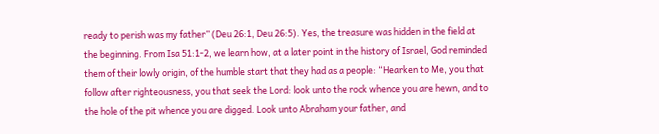ready to perish was my father” (Deu 26:1, Deu 26:5). Yes, the treasure was hidden in the field at the beginning. From Isa 51:1-2, we learn how, at a later point in the history of Israel, God reminded them of their lowly origin, of the humble start that they had as a people: “Hearken to Me, you that follow after righteousness, you that seek the Lord: look unto the rock whence you are hewn, and to the hole of the pit whence you are digged. Look unto Abraham your father, and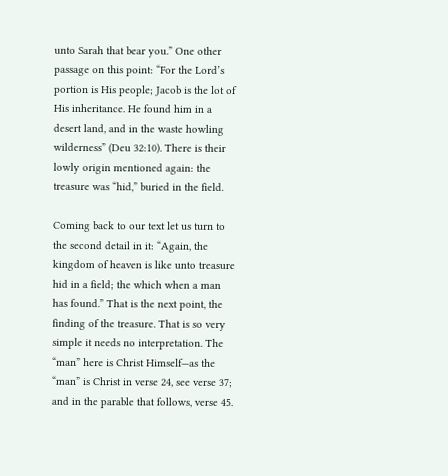unto Sarah that bear you.” One other passage on this point: “For the Lord’s portion is His people; Jacob is the lot of His inheritance. He found him in a desert land, and in the waste howling wilderness” (Deu 32:10). There is their lowly origin mentioned again: the treasure was “hid,” buried in the field.

Coming back to our text let us turn to the second detail in it: “Again, the kingdom of heaven is like unto treasure hid in a field; the which when a man has found.” That is the next point, the finding of the treasure. That is so very simple it needs no interpretation. The “man” here is Christ Himself—as the “man” is Christ in verse 24, see verse 37; and in the parable that follows, verse 45.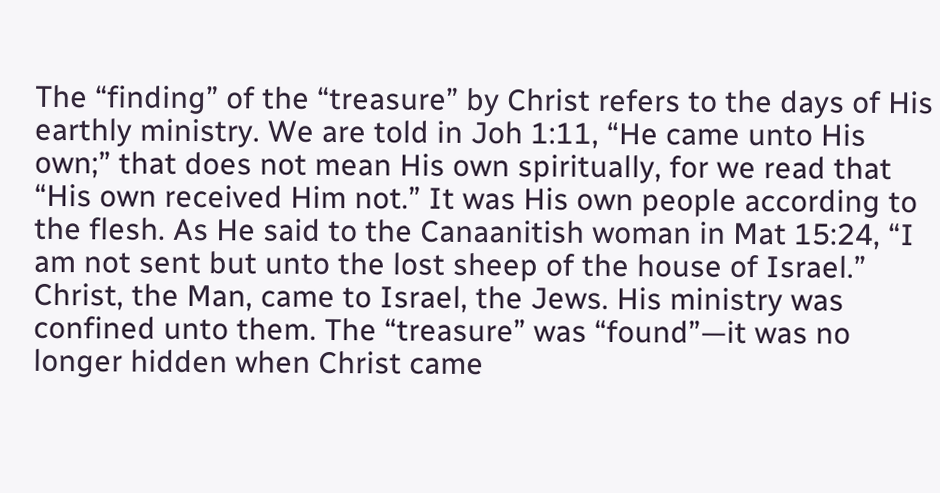The “finding” of the “treasure” by Christ refers to the days of His earthly ministry. We are told in Joh 1:11, “He came unto His own;” that does not mean His own spiritually, for we read that “His own received Him not.” It was His own people according to the flesh. As He said to the Canaanitish woman in Mat 15:24, “I am not sent but unto the lost sheep of the house of Israel.” Christ, the Man, came to Israel, the Jews. His ministry was confined unto them. The “treasure” was “found”—it was no longer hidden when Christ came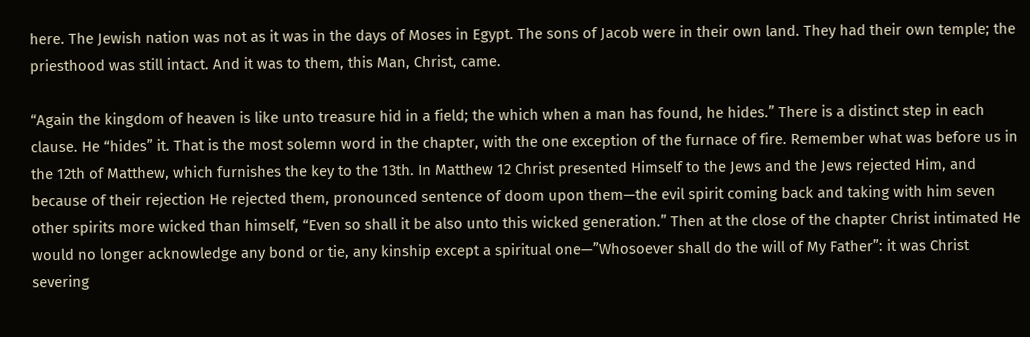here. The Jewish nation was not as it was in the days of Moses in Egypt. The sons of Jacob were in their own land. They had their own temple; the priesthood was still intact. And it was to them, this Man, Christ, came.

“Again the kingdom of heaven is like unto treasure hid in a field; the which when a man has found, he hides.” There is a distinct step in each clause. He “hides” it. That is the most solemn word in the chapter, with the one exception of the furnace of fire. Remember what was before us in the 12th of Matthew, which furnishes the key to the 13th. In Matthew 12 Christ presented Himself to the Jews and the Jews rejected Him, and because of their rejection He rejected them, pronounced sentence of doom upon them—the evil spirit coming back and taking with him seven other spirits more wicked than himself, “Even so shall it be also unto this wicked generation.” Then at the close of the chapter Christ intimated He would no longer acknowledge any bond or tie, any kinship except a spiritual one—”Whosoever shall do the will of My Father”: it was Christ severing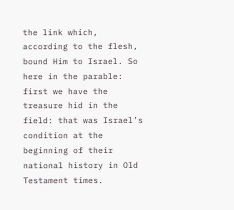the link which, according to the flesh, bound Him to Israel. So here in the parable: first we have the treasure hid in the field: that was Israel’s condition at the beginning of their national history in Old Testament times.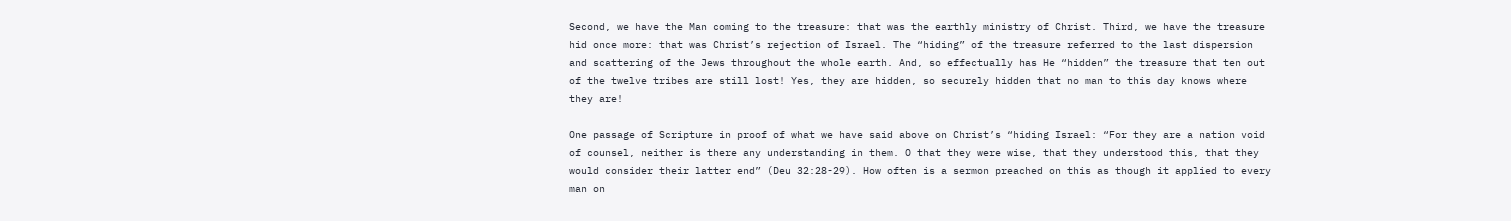Second, we have the Man coming to the treasure: that was the earthly ministry of Christ. Third, we have the treasure hid once more: that was Christ’s rejection of Israel. The “hiding” of the treasure referred to the last dispersion and scattering of the Jews throughout the whole earth. And, so effectually has He “hidden” the treasure that ten out of the twelve tribes are still lost! Yes, they are hidden, so securely hidden that no man to this day knows where they are!

One passage of Scripture in proof of what we have said above on Christ’s “hiding Israel: “For they are a nation void of counsel, neither is there any understanding in them. O that they were wise, that they understood this, that they would consider their latter end” (Deu 32:28-29). How often is a sermon preached on this as though it applied to every man on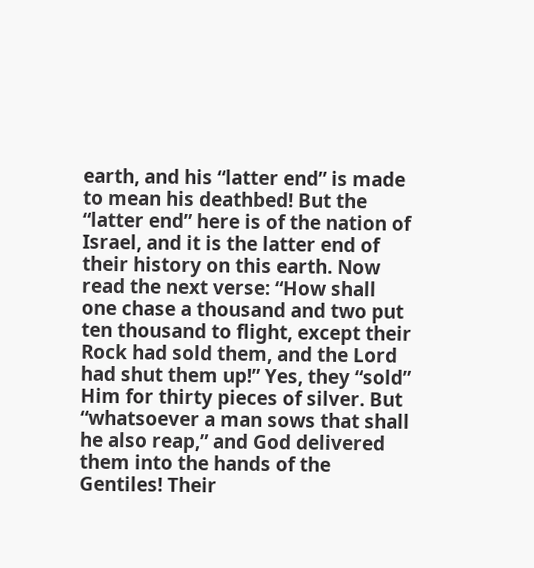earth, and his “latter end” is made to mean his deathbed! But the “latter end” here is of the nation of Israel, and it is the latter end of their history on this earth. Now read the next verse: “How shall one chase a thousand and two put ten thousand to flight, except their Rock had sold them, and the Lord had shut them up!” Yes, they “sold” Him for thirty pieces of silver. But “whatsoever a man sows that shall he also reap,” and God delivered them into the hands of the Gentiles! Their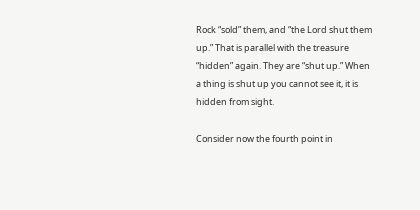Rock “sold” them, and “the Lord shut them up.” That is parallel with the treasure “hidden” again. They are “shut up.” When a thing is shut up you cannot see it, it is hidden from sight.

Consider now the fourth point in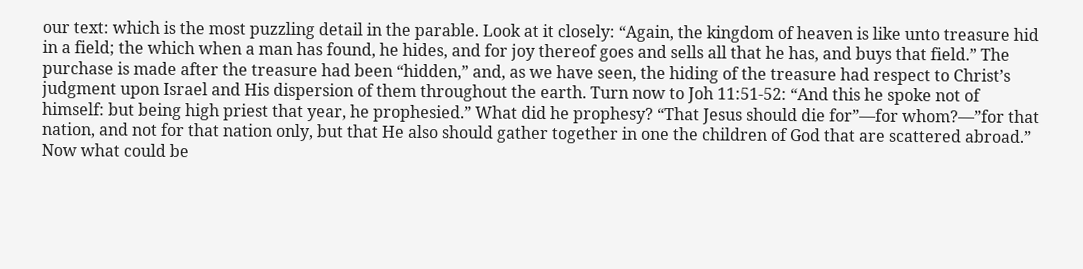our text: which is the most puzzling detail in the parable. Look at it closely: “Again, the kingdom of heaven is like unto treasure hid in a field; the which when a man has found, he hides, and for joy thereof goes and sells all that he has, and buys that field.” The purchase is made after the treasure had been “hidden,” and, as we have seen, the hiding of the treasure had respect to Christ’s judgment upon Israel and His dispersion of them throughout the earth. Turn now to Joh 11:51-52: “And this he spoke not of himself: but being high priest that year, he prophesied.” What did he prophesy? “That Jesus should die for”—for whom?—”for that nation, and not for that nation only, but that He also should gather together in one the children of God that are scattered abroad.” Now what could be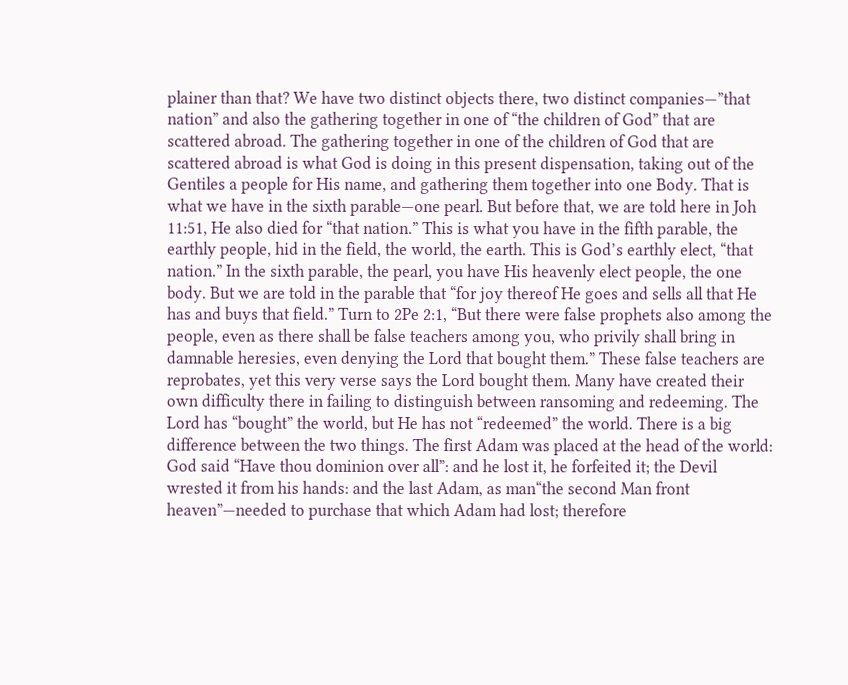plainer than that? We have two distinct objects there, two distinct companies—”that nation” and also the gathering together in one of “the children of God” that are scattered abroad. The gathering together in one of the children of God that are scattered abroad is what God is doing in this present dispensation, taking out of the Gentiles a people for His name, and gathering them together into one Body. That is what we have in the sixth parable—one pearl. But before that, we are told here in Joh 11:51, He also died for “that nation.” This is what you have in the fifth parable, the earthly people, hid in the field, the world, the earth. This is God’s earthly elect, “that nation.” In the sixth parable, the pearl, you have His heavenly elect people, the one body. But we are told in the parable that “for joy thereof He goes and sells all that He has and buys that field.” Turn to 2Pe 2:1, “But there were false prophets also among the people, even as there shall be false teachers among you, who privily shall bring in damnable heresies, even denying the Lord that bought them.” These false teachers are reprobates, yet this very verse says the Lord bought them. Many have created their own difficulty there in failing to distinguish between ransoming and redeeming. The Lord has “bought” the world, but He has not “redeemed” the world. There is a big difference between the two things. The first Adam was placed at the head of the world: God said “Have thou dominion over all”: and he lost it, he forfeited it; the Devil wrested it from his hands: and the last Adam, as man“the second Man front heaven”—needed to purchase that which Adam had lost; therefore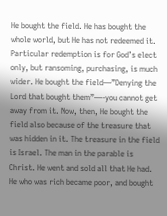He bought the field. He has bought the whole world, but He has not redeemed it. Particular redemption is for God’s elect only, but ransoming, purchasing, is much wider. He bought the field—”Denying the Lord that bought them”—-you cannot get away from it. Now, then, He bought the field also because of the treasure that was hidden in it. The treasure in the field is Israel. The man in the parable is Christ. He went and sold all that He had. He who was rich became poor, and bought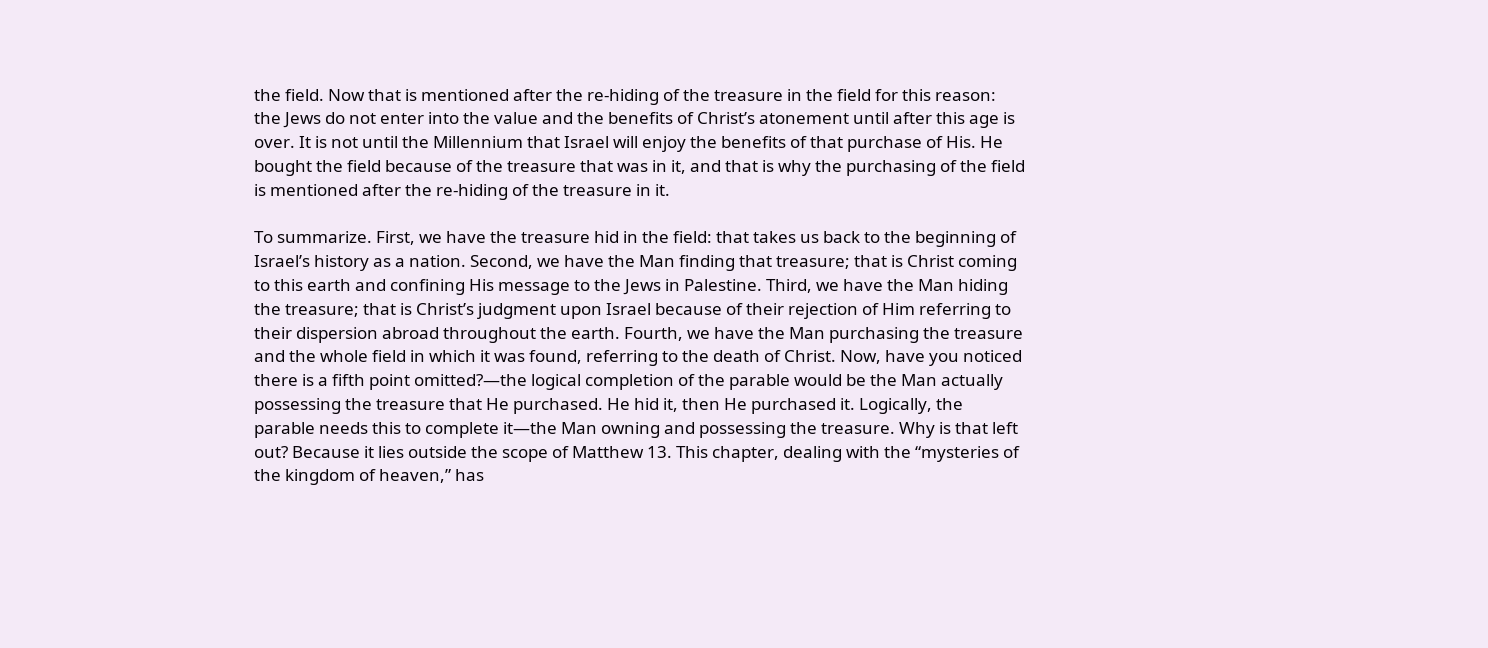the field. Now that is mentioned after the re-hiding of the treasure in the field for this reason: the Jews do not enter into the value and the benefits of Christ’s atonement until after this age is over. It is not until the Millennium that Israel will enjoy the benefits of that purchase of His. He bought the field because of the treasure that was in it, and that is why the purchasing of the field is mentioned after the re-hiding of the treasure in it.

To summarize. First, we have the treasure hid in the field: that takes us back to the beginning of Israel’s history as a nation. Second, we have the Man finding that treasure; that is Christ coming to this earth and confining His message to the Jews in Palestine. Third, we have the Man hiding the treasure; that is Christ’s judgment upon Israel because of their rejection of Him referring to their dispersion abroad throughout the earth. Fourth, we have the Man purchasing the treasure and the whole field in which it was found, referring to the death of Christ. Now, have you noticed there is a fifth point omitted?—the logical completion of the parable would be the Man actually possessing the treasure that He purchased. He hid it, then He purchased it. Logically, the parable needs this to complete it—the Man owning and possessing the treasure. Why is that left out? Because it lies outside the scope of Matthew 13. This chapter, dealing with the “mysteries of the kingdom of heaven,” has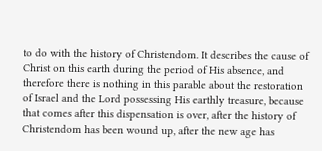to do with the history of Christendom. It describes the cause of Christ on this earth during the period of His absence, and therefore there is nothing in this parable about the restoration of Israel and the Lord possessing His earthly treasure, because that comes after this dispensation is over, after the history of Christendom has been wound up, after the new age has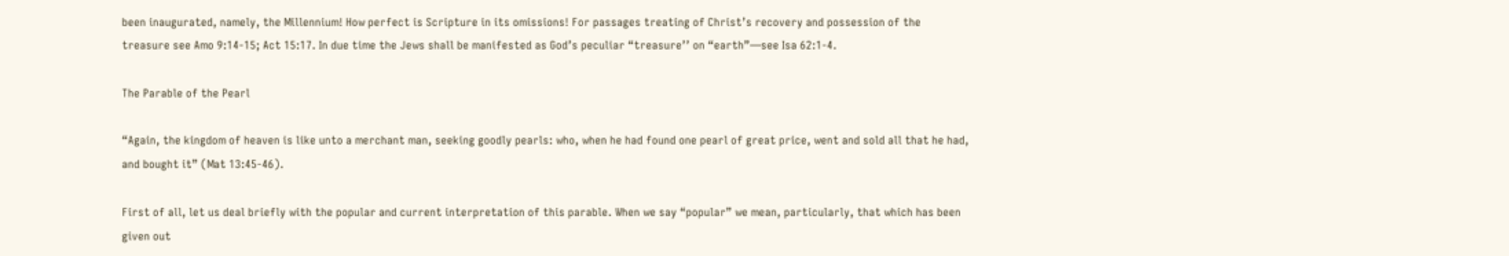been inaugurated, namely, the Millennium! How perfect is Scripture in its omissions! For passages treating of Christ’s recovery and possession of the treasure see Amo 9:14-15; Act 15:17. In due time the Jews shall be manifested as God’s peculiar “treasure’’ on “earth”—see Isa 62:1-4.

The Parable of the Pearl

“Again, the kingdom of heaven is like unto a merchant man, seeking goodly pearls: who, when he had found one pearl of great price, went and sold all that he had, and bought it” (Mat 13:45-46).

First of all, let us deal briefly with the popular and current interpretation of this parable. When we say “popular” we mean, particularly, that which has been given out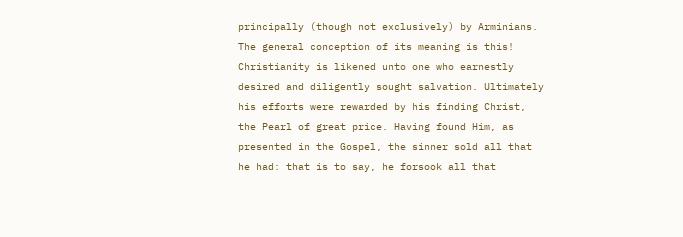principally (though not exclusively) by Arminians. The general conception of its meaning is this! Christianity is likened unto one who earnestly desired and diligently sought salvation. Ultimately his efforts were rewarded by his finding Christ, the Pearl of great price. Having found Him, as presented in the Gospel, the sinner sold all that he had: that is to say, he forsook all that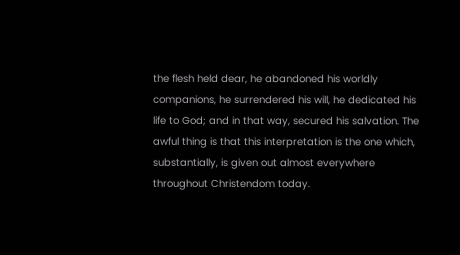the flesh held dear, he abandoned his worldly companions, he surrendered his will, he dedicated his life to God; and in that way, secured his salvation. The awful thing is that this interpretation is the one which, substantially, is given out almost everywhere throughout Christendom today.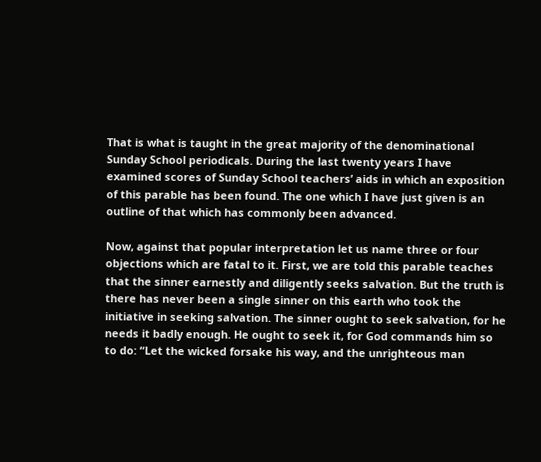That is what is taught in the great majority of the denominational Sunday School periodicals. During the last twenty years I have examined scores of Sunday School teachers’ aids in which an exposition of this parable has been found. The one which I have just given is an outline of that which has commonly been advanced.

Now, against that popular interpretation let us name three or four objections which are fatal to it. First, we are told this parable teaches that the sinner earnestly and diligently seeks salvation. But the truth is there has never been a single sinner on this earth who took the initiative in seeking salvation. The sinner ought to seek salvation, for he needs it badly enough. He ought to seek it, for God commands him so to do: “Let the wicked forsake his way, and the unrighteous man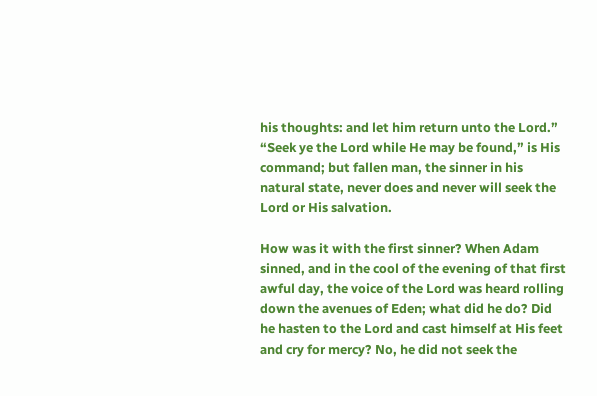his thoughts: and let him return unto the Lord.” “Seek ye the Lord while He may be found,” is His command; but fallen man, the sinner in his natural state, never does and never will seek the Lord or His salvation.

How was it with the first sinner? When Adam sinned, and in the cool of the evening of that first awful day, the voice of the Lord was heard rolling down the avenues of Eden; what did he do? Did he hasten to the Lord and cast himself at His feet and cry for mercy? No, he did not seek the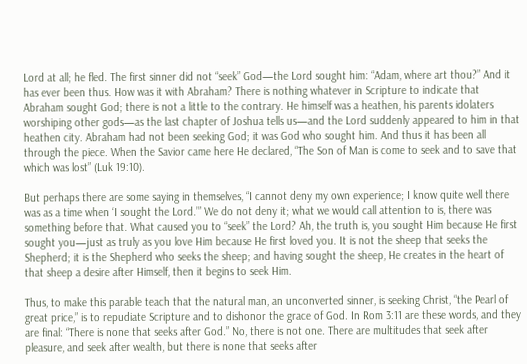Lord at all; he fled. The first sinner did not “seek” God—the Lord sought him: “Adam, where art thou?” And it has ever been thus. How was it with Abraham? There is nothing whatever in Scripture to indicate that Abraham sought God; there is not a little to the contrary. He himself was a heathen, his parents idolaters worshiping other gods—as the last chapter of Joshua tells us—and the Lord suddenly appeared to him in that heathen city. Abraham had not been seeking God; it was God who sought him. And thus it has been all through the piece. When the Savior came here He declared, “The Son of Man is come to seek and to save that which was lost” (Luk 19:10).

But perhaps there are some saying in themselves, “I cannot deny my own experience; I know quite well there was as a time when ‘I sought the Lord.’” We do not deny it; what we would call attention to is, there was something before that. What caused you to “seek” the Lord? Ah, the truth is, you sought Him because He first sought you—just as truly as you love Him because He first loved you. It is not the sheep that seeks the Shepherd; it is the Shepherd who seeks the sheep; and having sought the sheep, He creates in the heart of that sheep a desire after Himself, then it begins to seek Him.

Thus, to make this parable teach that the natural man, an unconverted sinner, is seeking Christ, “the Pearl of great price,” is to repudiate Scripture and to dishonor the grace of God. In Rom 3:11 are these words, and they are final: “There is none that seeks after God.” No, there is not one. There are multitudes that seek after pleasure, and seek after wealth, but there is none that seeks after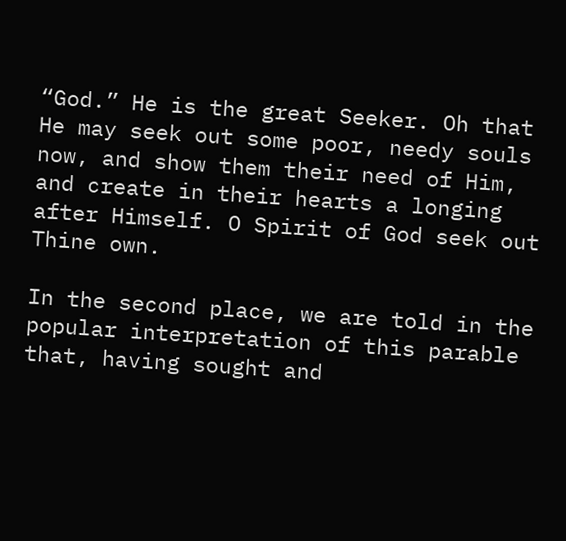“God.” He is the great Seeker. Oh that He may seek out some poor, needy souls now, and show them their need of Him, and create in their hearts a longing after Himself. O Spirit of God seek out Thine own.

In the second place, we are told in the popular interpretation of this parable that, having sought and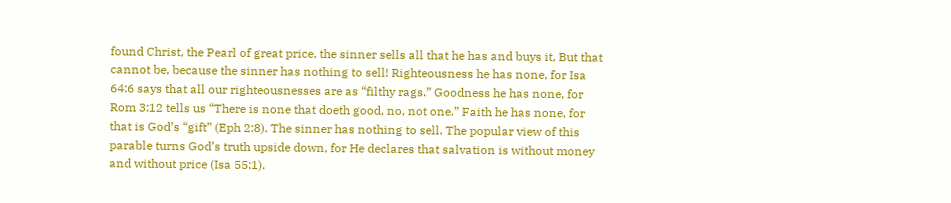found Christ, the Pearl of great price, the sinner sells all that he has and buys it, But that cannot be, because the sinner has nothing to sell! Righteousness he has none, for Isa 64:6 says that all our righteousnesses are as “filthy rags.” Goodness he has none, for Rom 3:12 tells us “There is none that doeth good, no, not one.” Faith he has none, for that is God’s “gift” (Eph 2:8). The sinner has nothing to sell. The popular view of this parable turns God’s truth upside down, for He declares that salvation is without money and without price (Isa 55:1).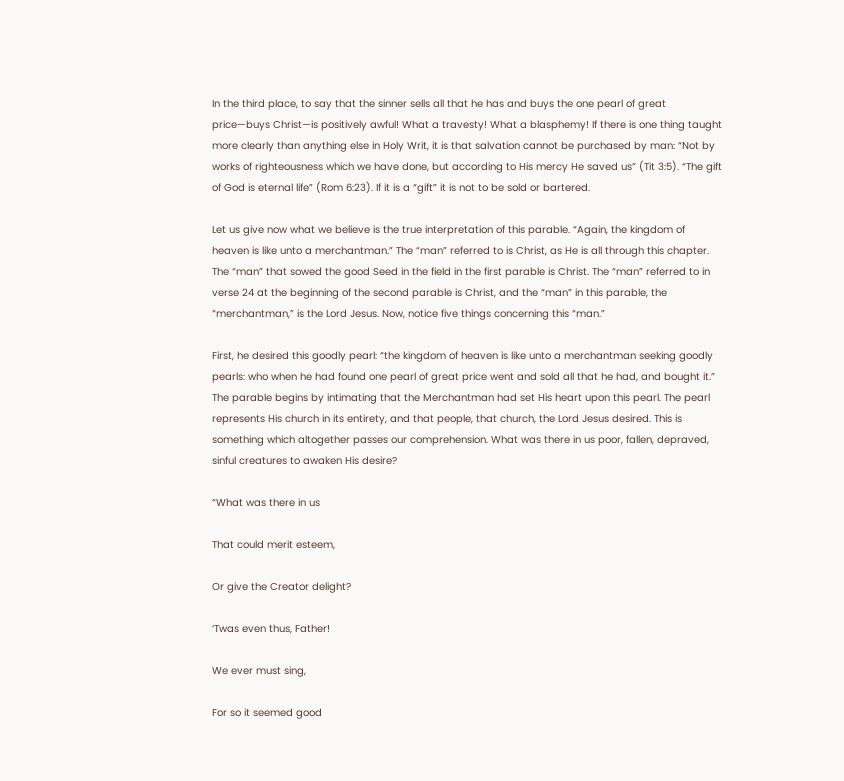In the third place, to say that the sinner sells all that he has and buys the one pearl of great price—buys Christ—is positively awful! What a travesty! What a blasphemy! If there is one thing taught more clearly than anything else in Holy Writ, it is that salvation cannot be purchased by man: “Not by works of righteousness which we have done, but according to His mercy He saved us” (Tit 3:5). “The gift of God is eternal life” (Rom 6:23). If it is a “gift” it is not to be sold or bartered.

Let us give now what we believe is the true interpretation of this parable. “Again, the kingdom of heaven is like unto a merchantman.” The “man” referred to is Christ, as He is all through this chapter. The “man” that sowed the good Seed in the field in the first parable is Christ. The “man” referred to in verse 24 at the beginning of the second parable is Christ, and the “man” in this parable, the “merchantman,” is the Lord Jesus. Now, notice five things concerning this “man.”

First, he desired this goodly pearl: “the kingdom of heaven is like unto a merchantman seeking goodly pearls: who when he had found one pearl of great price went and sold all that he had, and bought it.” The parable begins by intimating that the Merchantman had set His heart upon this pearl. The pearl represents His church in its entirety, and that people, that church, the Lord Jesus desired. This is something which altogether passes our comprehension. What was there in us poor, fallen, depraved, sinful creatures to awaken His desire?

“What was there in us

That could merit esteem,

Or give the Creator delight?

‘Twas even thus, Father!

We ever must sing,

For so it seemed good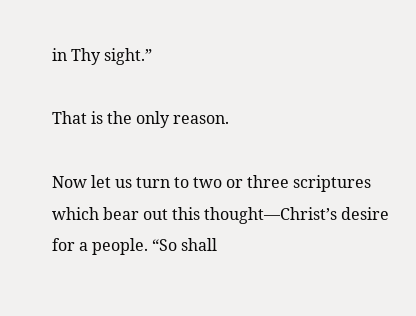in Thy sight.”

That is the only reason.

Now let us turn to two or three scriptures which bear out this thought—Christ’s desire for a people. “So shall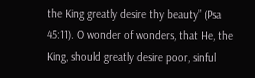the King greatly desire thy beauty” (Psa 45:11). O wonder of wonders, that He, the King, should greatly desire poor, sinful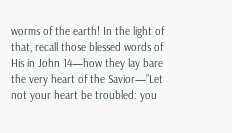worms of the earth! In the light of that, recall those blessed words of His in John 14—how they lay bare the very heart of the Savior—”Let not your heart be troubled: you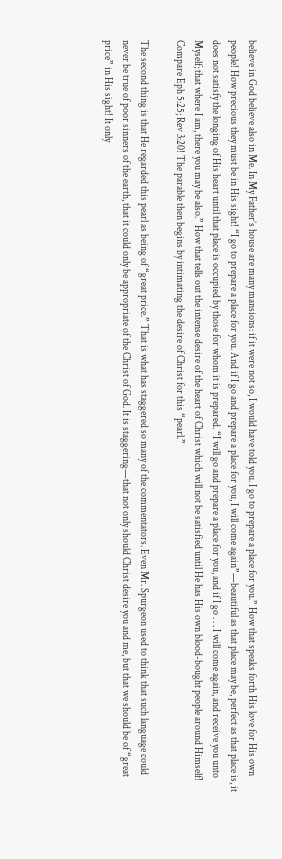believe in God believe also in Me. In My Father’s house are many mansions: if it were not so, I would have told you. I go to prepare a place for you.” How that speaks forth His love for His own people! How precious they must be in His sight! “I go to prepare a place for you. And if I go and prepare a place for you, I will come again”—beautiful as that place may be, perfect as that place is, it does not satisfy the longing of His heart until that place is occupied by those for whom it is prepared. “I will go and prepare a place for you, and if I go . . . I will come again, and receive you unto Myself; that where I am, there you may be also.” How that tells out the intense desire of the heart of Christ which will not be satisfied until He has His own blood-bought people around Himself! Compare Eph 5:25; Rev 3:20! The parable then begins by intimating the desire of Christ for this “pearl.”

The second thing is that He regarded this pearl as being of “great price.” That is what has staggered so many of the commentators. Even Mr. Spurgeon used to think that such language could never be true of poor sinners of the earth, that it could only be appropriate of the Christ of God. It is staggering—that not only should Christ desire you and me, but that we should be of “great price” in His sight! It only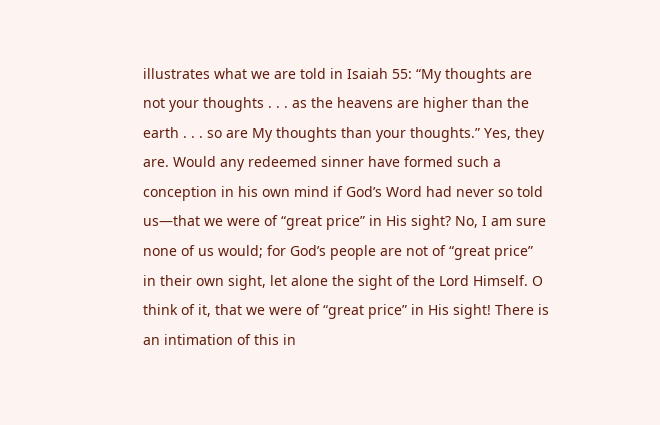illustrates what we are told in Isaiah 55: “My thoughts are not your thoughts . . . as the heavens are higher than the earth . . . so are My thoughts than your thoughts.” Yes, they are. Would any redeemed sinner have formed such a conception in his own mind if God’s Word had never so told us—that we were of “great price” in His sight? No, I am sure none of us would; for God’s people are not of “great price” in their own sight, let alone the sight of the Lord Himself. O think of it, that we were of “great price” in His sight! There is an intimation of this in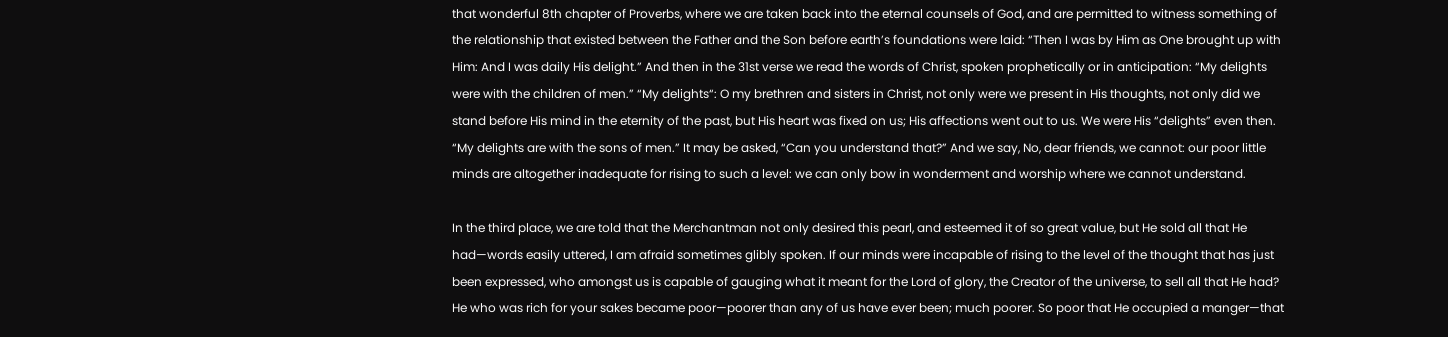that wonderful 8th chapter of Proverbs, where we are taken back into the eternal counsels of God, and are permitted to witness something of the relationship that existed between the Father and the Son before earth’s foundations were laid: “Then I was by Him as One brought up with Him: And I was daily His delight.” And then in the 31st verse we read the words of Christ, spoken prophetically or in anticipation: “My delights were with the children of men.” “My delights“: O my brethren and sisters in Christ, not only were we present in His thoughts, not only did we stand before His mind in the eternity of the past, but His heart was fixed on us; His affections went out to us. We were His “delights” even then. “My delights are with the sons of men.” It may be asked, “Can you understand that?” And we say, No, dear friends, we cannot: our poor little minds are altogether inadequate for rising to such a level: we can only bow in wonderment and worship where we cannot understand.

In the third place, we are told that the Merchantman not only desired this pearl, and esteemed it of so great value, but He sold all that He had—words easily uttered, I am afraid sometimes glibly spoken. If our minds were incapable of rising to the level of the thought that has just been expressed, who amongst us is capable of gauging what it meant for the Lord of glory, the Creator of the universe, to sell all that He had? He who was rich for your sakes became poor—poorer than any of us have ever been; much poorer. So poor that He occupied a manger—that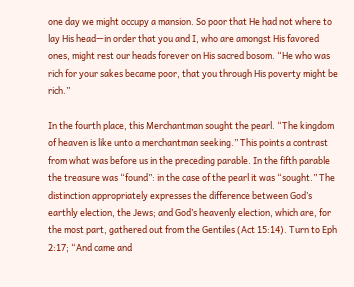one day we might occupy a mansion. So poor that He had not where to lay His head—in order that you and I, who are amongst His favored ones, might rest our heads forever on His sacred bosom. “He who was rich for your sakes became poor, that you through His poverty might be rich.”

In the fourth place, this Merchantman sought the pearl. “The kingdom of heaven is like unto a merchantman seeking.” This points a contrast from what was before us in the preceding parable. In the fifth parable the treasure was “found”: in the case of the pearl it was “sought.” The distinction appropriately expresses the difference between God’s earthly election, the Jews; and God’s heavenly election, which are, for the most part, gathered out from the Gentiles (Act 15:14). Turn to Eph 2:17; “And came and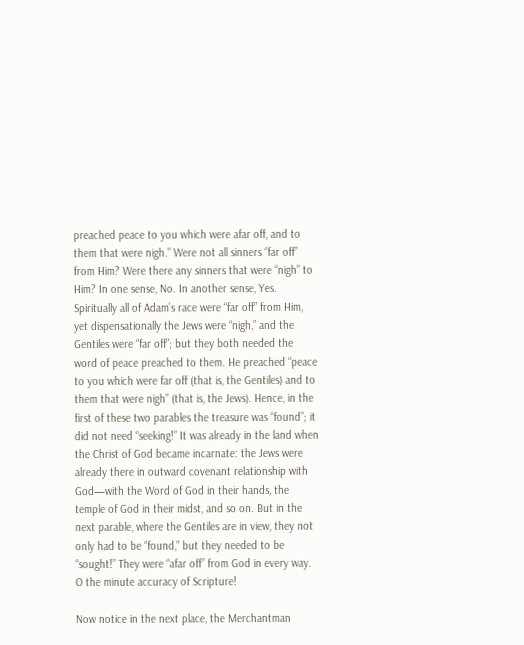preached peace to you which were afar off, and to them that were nigh.” Were not all sinners “far off” from Him? Were there any sinners that were “nigh” to Him? In one sense, No. In another sense, Yes. Spiritually all of Adam’s race were “far off” from Him, yet dispensationally the Jews were “nigh,” and the Gentiles were “far off”; but they both needed the word of peace preached to them. He preached “peace to you which were far off (that is, the Gentiles) and to them that were nigh” (that is, the Jews). Hence, in the first of these two parables the treasure was “found”; it did not need “seeking!” It was already in the land when the Christ of God became incarnate: the Jews were already there in outward covenant relationship with God—with the Word of God in their hands, the temple of God in their midst, and so on. But in the next parable, where the Gentiles are in view, they not only had to be “found,” but they needed to be “sought!” They were “afar off” from God in every way. O the minute accuracy of Scripture!

Now notice in the next place, the Merchantman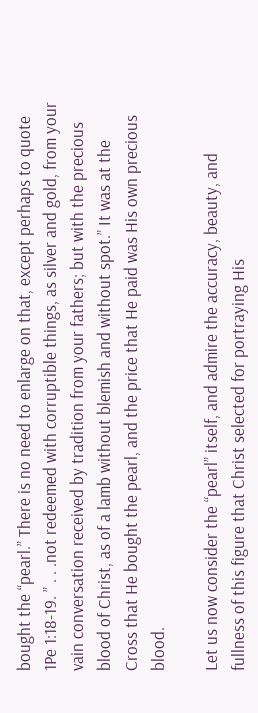bought the “pearl.” There is no need to enlarge on that, except perhaps to quote 1Pe 1:18-19. ” . . .not redeemed with corruptible things, as silver and gold, from your vain conversation received by tradition from your fathers; but with the precious blood of Christ, as of a lamb without blemish and without spot.” It was at the Cross that He bought the pearl, and the price that He paid was His own precious blood.

Let us now consider the “pearl” itself, and admire the accuracy, beauty, and fullness of this figure that Christ selected for portraying His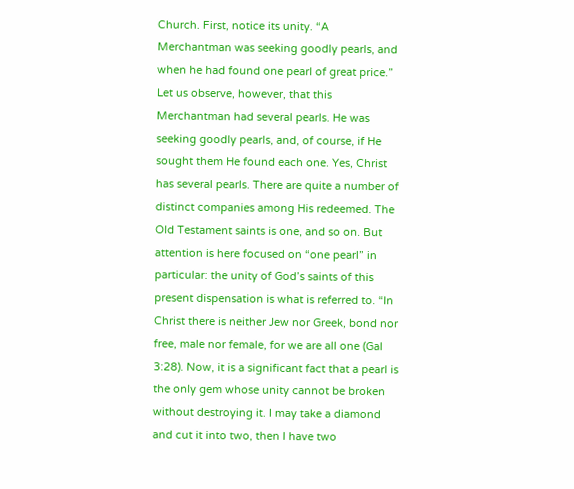Church. First, notice its unity. “A Merchantman was seeking goodly pearls, and when he had found one pearl of great price.” Let us observe, however, that this Merchantman had several pearls. He was seeking goodly pearls, and, of course, if He sought them He found each one. Yes, Christ has several pearls. There are quite a number of distinct companies among His redeemed. The Old Testament saints is one, and so on. But attention is here focused on “one pearl” in particular: the unity of God’s saints of this present dispensation is what is referred to. “In Christ there is neither Jew nor Greek, bond nor free, male nor female, for we are all one (Gal 3:28). Now, it is a significant fact that a pearl is the only gem whose unity cannot be broken without destroying it. I may take a diamond and cut it into two, then I have two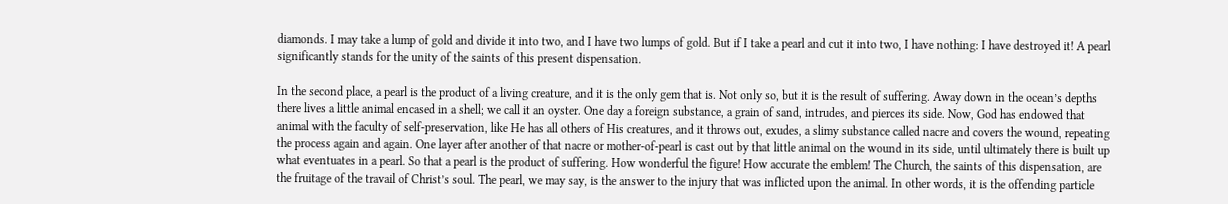diamonds. I may take a lump of gold and divide it into two, and I have two lumps of gold. But if I take a pearl and cut it into two, I have nothing: I have destroyed it! A pearl significantly stands for the unity of the saints of this present dispensation.

In the second place, a pearl is the product of a living creature, and it is the only gem that is. Not only so, but it is the result of suffering. Away down in the ocean’s depths there lives a little animal encased in a shell; we call it an oyster. One day a foreign substance, a grain of sand, intrudes, and pierces its side. Now, God has endowed that animal with the faculty of self-preservation, like He has all others of His creatures, and it throws out, exudes, a slimy substance called nacre and covers the wound, repeating the process again and again. One layer after another of that nacre or mother-of-pearl is cast out by that little animal on the wound in its side, until ultimately there is built up what eventuates in a pearl. So that a pearl is the product of suffering. How wonderful the figure! How accurate the emblem! The Church, the saints of this dispensation, are the fruitage of the travail of Christ’s soul. The pearl, we may say, is the answer to the injury that was inflicted upon the animal. In other words, it is the offending particle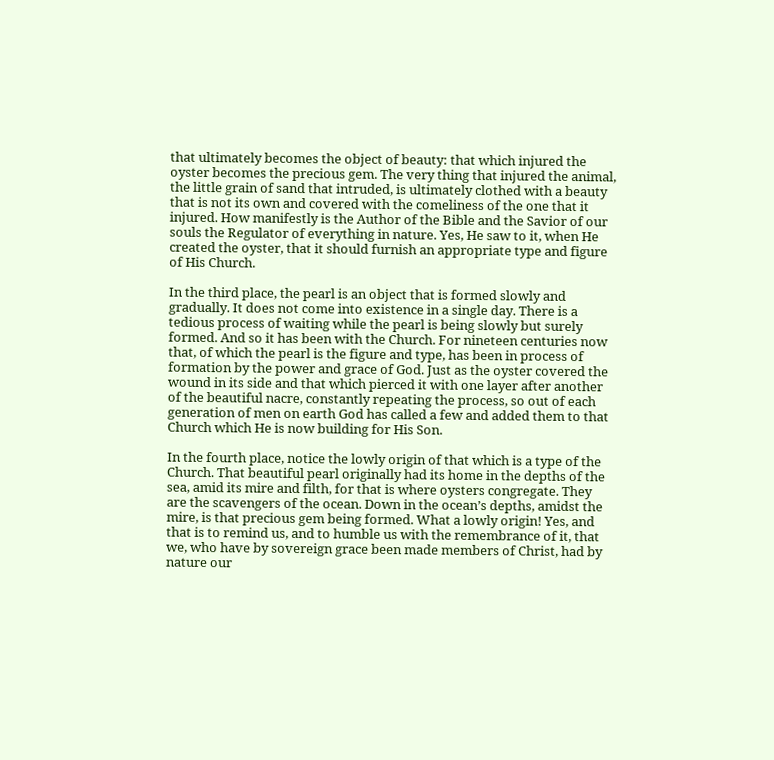that ultimately becomes the object of beauty: that which injured the oyster becomes the precious gem. The very thing that injured the animal, the little grain of sand that intruded, is ultimately clothed with a beauty that is not its own and covered with the comeliness of the one that it injured. How manifestly is the Author of the Bible and the Savior of our souls the Regulator of everything in nature. Yes, He saw to it, when He created the oyster, that it should furnish an appropriate type and figure of His Church.

In the third place, the pearl is an object that is formed slowly and gradually. It does not come into existence in a single day. There is a tedious process of waiting while the pearl is being slowly but surely formed. And so it has been with the Church. For nineteen centuries now that, of which the pearl is the figure and type, has been in process of formation by the power and grace of God. Just as the oyster covered the wound in its side and that which pierced it with one layer after another of the beautiful nacre, constantly repeating the process, so out of each generation of men on earth God has called a few and added them to that Church which He is now building for His Son.

In the fourth place, notice the lowly origin of that which is a type of the Church. That beautiful pearl originally had its home in the depths of the sea, amid its mire and filth, for that is where oysters congregate. They are the scavengers of the ocean. Down in the ocean’s depths, amidst the mire, is that precious gem being formed. What a lowly origin! Yes, and that is to remind us, and to humble us with the remembrance of it, that we, who have by sovereign grace been made members of Christ, had by nature our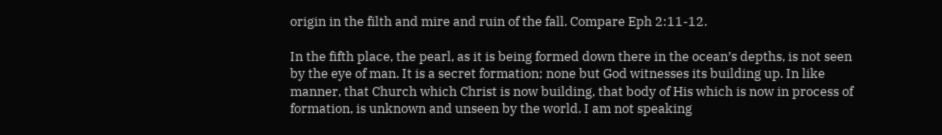origin in the filth and mire and ruin of the fall. Compare Eph 2:11-12.

In the fifth place, the pearl, as it is being formed down there in the ocean’s depths, is not seen by the eye of man. It is a secret formation; none but God witnesses its building up. In like manner, that Church which Christ is now building, that body of His which is now in process of formation, is unknown and unseen by the world. I am not speaking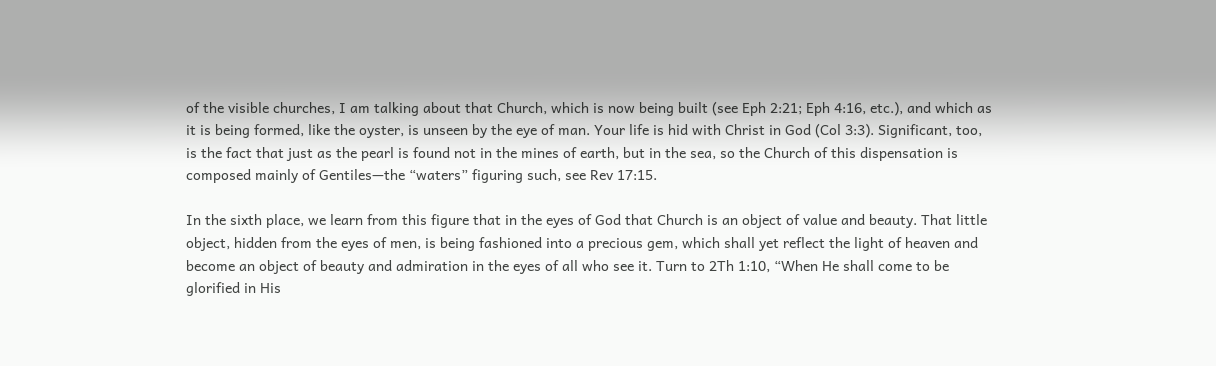of the visible churches, I am talking about that Church, which is now being built (see Eph 2:21; Eph 4:16, etc.), and which as it is being formed, like the oyster, is unseen by the eye of man. Your life is hid with Christ in God (Col 3:3). Significant, too, is the fact that just as the pearl is found not in the mines of earth, but in the sea, so the Church of this dispensation is composed mainly of Gentiles—the “waters” figuring such, see Rev 17:15.

In the sixth place, we learn from this figure that in the eyes of God that Church is an object of value and beauty. That little object, hidden from the eyes of men, is being fashioned into a precious gem, which shall yet reflect the light of heaven and become an object of beauty and admiration in the eyes of all who see it. Turn to 2Th 1:10, “When He shall come to be glorified in His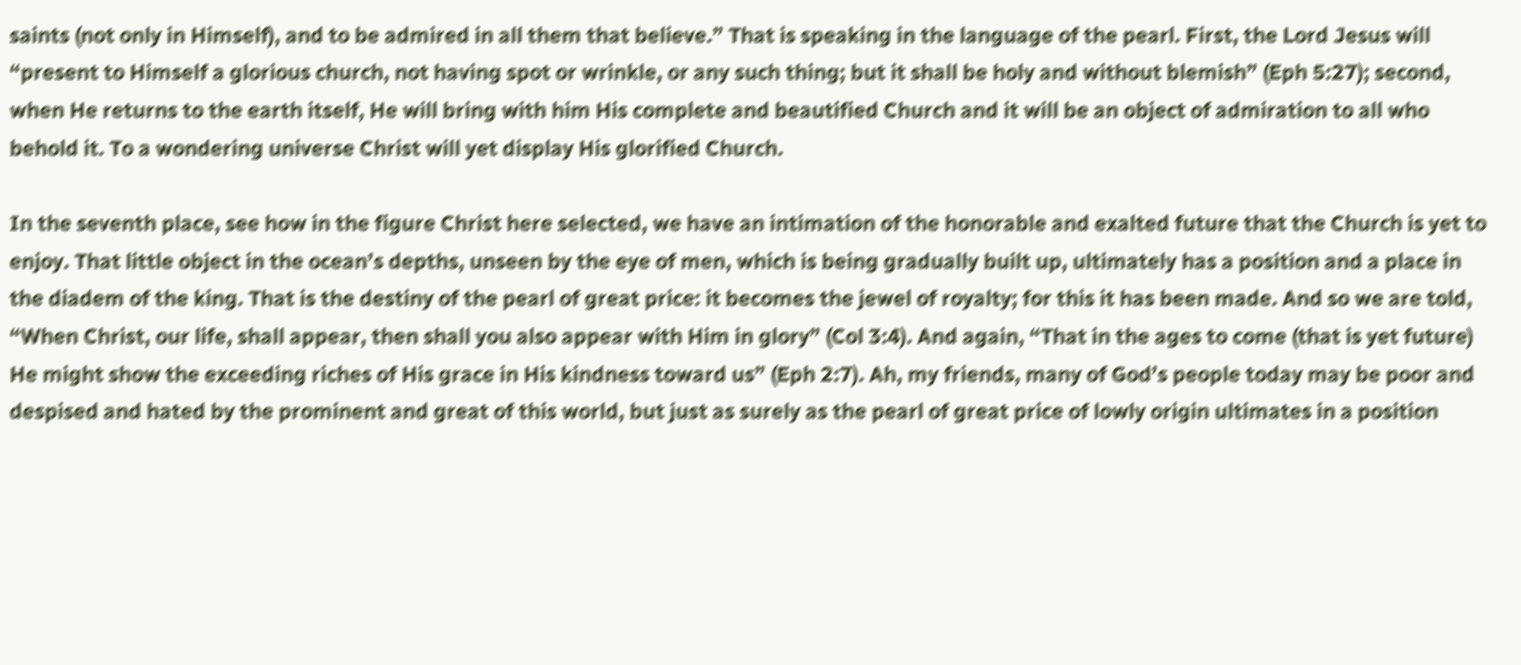saints (not only in Himself), and to be admired in all them that believe.” That is speaking in the language of the pearl. First, the Lord Jesus will “present to Himself a glorious church, not having spot or wrinkle, or any such thing; but it shall be holy and without blemish” (Eph 5:27); second, when He returns to the earth itself, He will bring with him His complete and beautified Church and it will be an object of admiration to all who behold it. To a wondering universe Christ will yet display His glorified Church.

In the seventh place, see how in the figure Christ here selected, we have an intimation of the honorable and exalted future that the Church is yet to enjoy. That little object in the ocean’s depths, unseen by the eye of men, which is being gradually built up, ultimately has a position and a place in the diadem of the king. That is the destiny of the pearl of great price: it becomes the jewel of royalty; for this it has been made. And so we are told, “When Christ, our life, shall appear, then shall you also appear with Him in glory” (Col 3:4). And again, “That in the ages to come (that is yet future) He might show the exceeding riches of His grace in His kindness toward us” (Eph 2:7). Ah, my friends, many of God’s people today may be poor and despised and hated by the prominent and great of this world, but just as surely as the pearl of great price of lowly origin ultimates in a position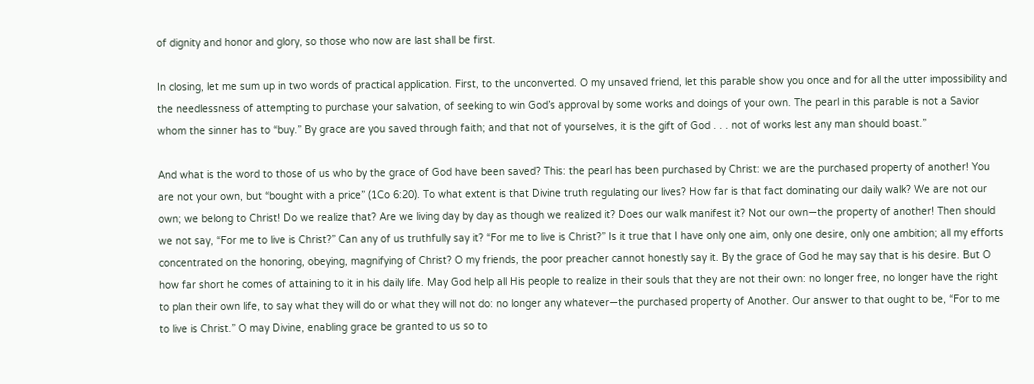of dignity and honor and glory, so those who now are last shall be first.

In closing, let me sum up in two words of practical application. First, to the unconverted. O my unsaved friend, let this parable show you once and for all the utter impossibility and the needlessness of attempting to purchase your salvation, of seeking to win God’s approval by some works and doings of your own. The pearl in this parable is not a Savior whom the sinner has to “buy.” By grace are you saved through faith; and that not of yourselves, it is the gift of God . . . not of works lest any man should boast.”

And what is the word to those of us who by the grace of God have been saved? This: the pearl has been purchased by Christ: we are the purchased property of another! You are not your own, but “bought with a price” (1Co 6:20). To what extent is that Divine truth regulating our lives? How far is that fact dominating our daily walk? We are not our own; we belong to Christ! Do we realize that? Are we living day by day as though we realized it? Does our walk manifest it? Not our own—the property of another! Then should we not say, “For me to live is Christ?” Can any of us truthfully say it? “For me to live is Christ?” Is it true that I have only one aim, only one desire, only one ambition; all my efforts concentrated on the honoring, obeying, magnifying of Christ? O my friends, the poor preacher cannot honestly say it. By the grace of God he may say that is his desire. But O how far short he comes of attaining to it in his daily life. May God help all His people to realize in their souls that they are not their own: no longer free, no longer have the right to plan their own life, to say what they will do or what they will not do: no longer any whatever—the purchased property of Another. Our answer to that ought to be, “For to me to live is Christ.” O may Divine, enabling grace be granted to us so to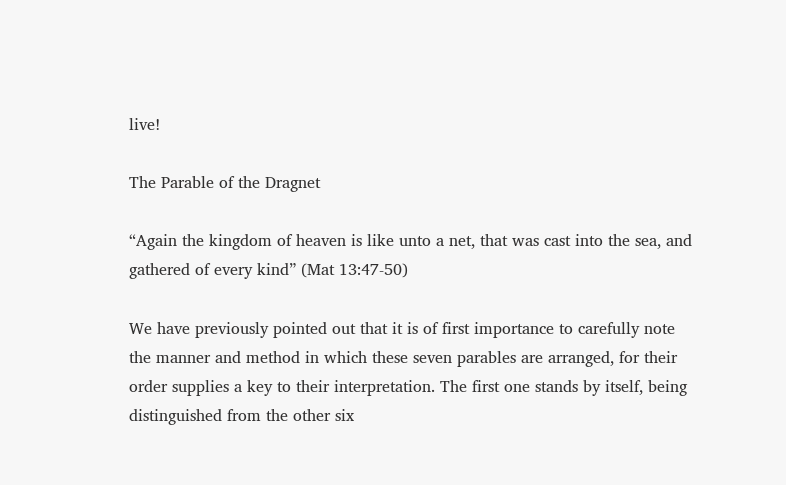live!

The Parable of the Dragnet

“Again the kingdom of heaven is like unto a net, that was cast into the sea, and gathered of every kind” (Mat 13:47-50)

We have previously pointed out that it is of first importance to carefully note the manner and method in which these seven parables are arranged, for their order supplies a key to their interpretation. The first one stands by itself, being distinguished from the other six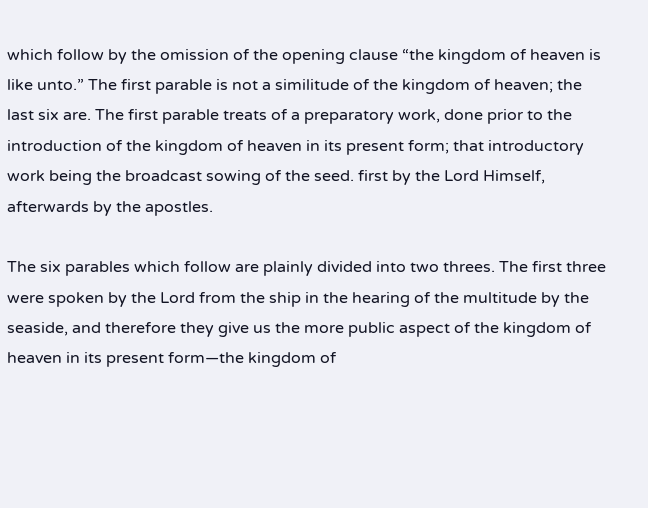which follow by the omission of the opening clause “the kingdom of heaven is like unto.” The first parable is not a similitude of the kingdom of heaven; the last six are. The first parable treats of a preparatory work, done prior to the introduction of the kingdom of heaven in its present form; that introductory work being the broadcast sowing of the seed. first by the Lord Himself, afterwards by the apostles.

The six parables which follow are plainly divided into two threes. The first three were spoken by the Lord from the ship in the hearing of the multitude by the seaside, and therefore they give us the more public aspect of the kingdom of heaven in its present form—the kingdom of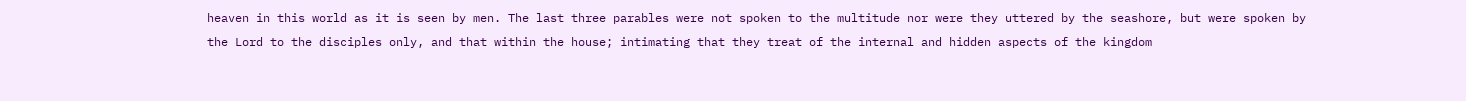heaven in this world as it is seen by men. The last three parables were not spoken to the multitude nor were they uttered by the seashore, but were spoken by the Lord to the disciples only, and that within the house; intimating that they treat of the internal and hidden aspects of the kingdom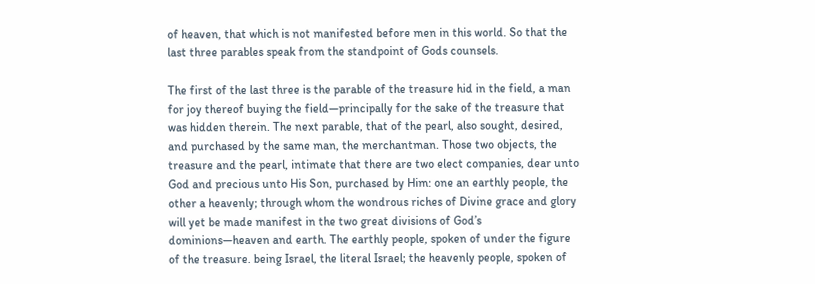of heaven, that which is not manifested before men in this world. So that the last three parables speak from the standpoint of Gods counsels.

The first of the last three is the parable of the treasure hid in the field, a man for joy thereof buying the field—principally for the sake of the treasure that was hidden therein. The next parable, that of the pearl, also sought, desired, and purchased by the same man, the merchantman. Those two objects, the treasure and the pearl, intimate that there are two elect companies, dear unto God and precious unto His Son, purchased by Him: one an earthly people, the other a heavenly; through whom the wondrous riches of Divine grace and glory will yet be made manifest in the two great divisions of God’s dominions—heaven and earth. The earthly people, spoken of under the figure of the treasure. being Israel, the literal Israel; the heavenly people, spoken of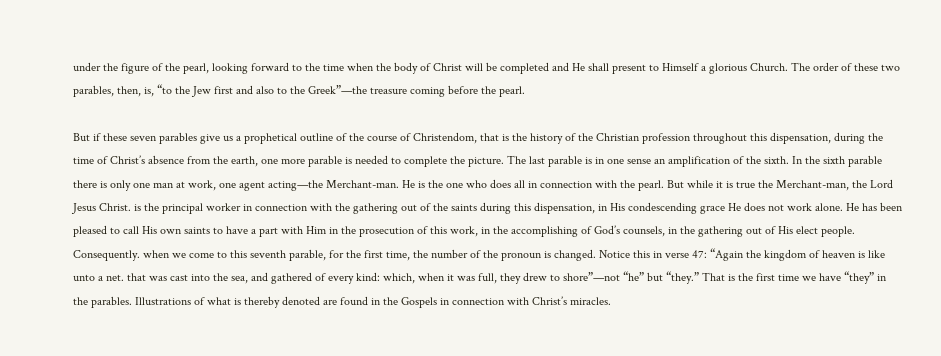under the figure of the pearl, looking forward to the time when the body of Christ will be completed and He shall present to Himself a glorious Church. The order of these two parables, then, is, “to the Jew first and also to the Greek”—the treasure coming before the pearl.

But if these seven parables give us a prophetical outline of the course of Christendom, that is the history of the Christian profession throughout this dispensation, during the time of Christ’s absence from the earth, one more parable is needed to complete the picture. The last parable is in one sense an amplification of the sixth. In the sixth parable there is only one man at work, one agent acting—the Merchant-man. He is the one who does all in connection with the pearl. But while it is true the Merchant-man, the Lord Jesus Christ. is the principal worker in connection with the gathering out of the saints during this dispensation, in His condescending grace He does not work alone. He has been pleased to call His own saints to have a part with Him in the prosecution of this work, in the accomplishing of God’s counsels, in the gathering out of His elect people. Consequently. when we come to this seventh parable, for the first time, the number of the pronoun is changed. Notice this in verse 47: “Again the kingdom of heaven is like unto a net. that was cast into the sea, and gathered of every kind: which, when it was full, they drew to shore”—not “he” but “they.” That is the first time we have “they” in the parables. Illustrations of what is thereby denoted are found in the Gospels in connection with Christ’s miracles.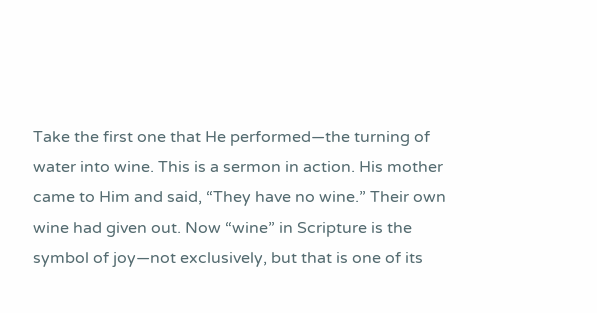Take the first one that He performed—the turning of water into wine. This is a sermon in action. His mother came to Him and said, “They have no wine.” Their own wine had given out. Now “wine” in Scripture is the symbol of joy—not exclusively, but that is one of its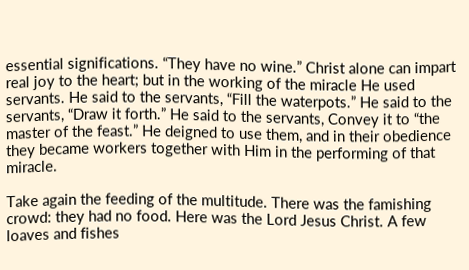essential significations. “They have no wine.” Christ alone can impart real joy to the heart; but in the working of the miracle He used servants. He said to the servants, “Fill the waterpots.” He said to the servants, “Draw it forth.” He said to the servants, Convey it to “the master of the feast.” He deigned to use them, and in their obedience they became workers together with Him in the performing of that miracle.

Take again the feeding of the multitude. There was the famishing crowd: they had no food. Here was the Lord Jesus Christ. A few loaves and fishes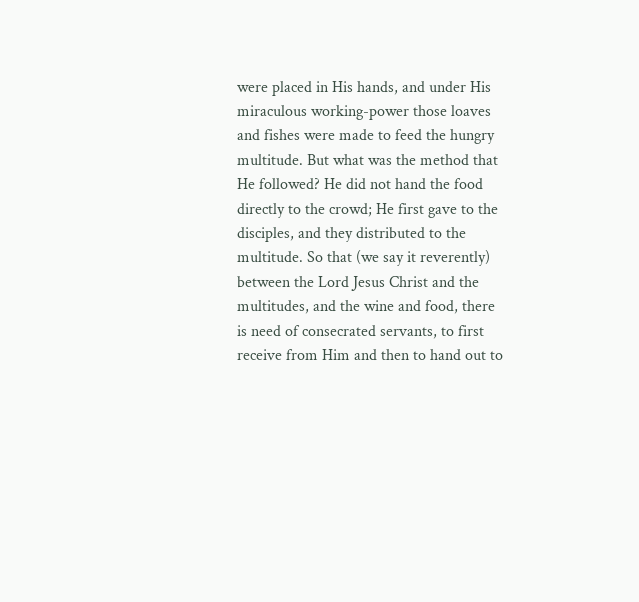were placed in His hands, and under His miraculous working-power those loaves and fishes were made to feed the hungry multitude. But what was the method that He followed? He did not hand the food directly to the crowd; He first gave to the disciples, and they distributed to the multitude. So that (we say it reverently) between the Lord Jesus Christ and the multitudes, and the wine and food, there is need of consecrated servants, to first receive from Him and then to hand out to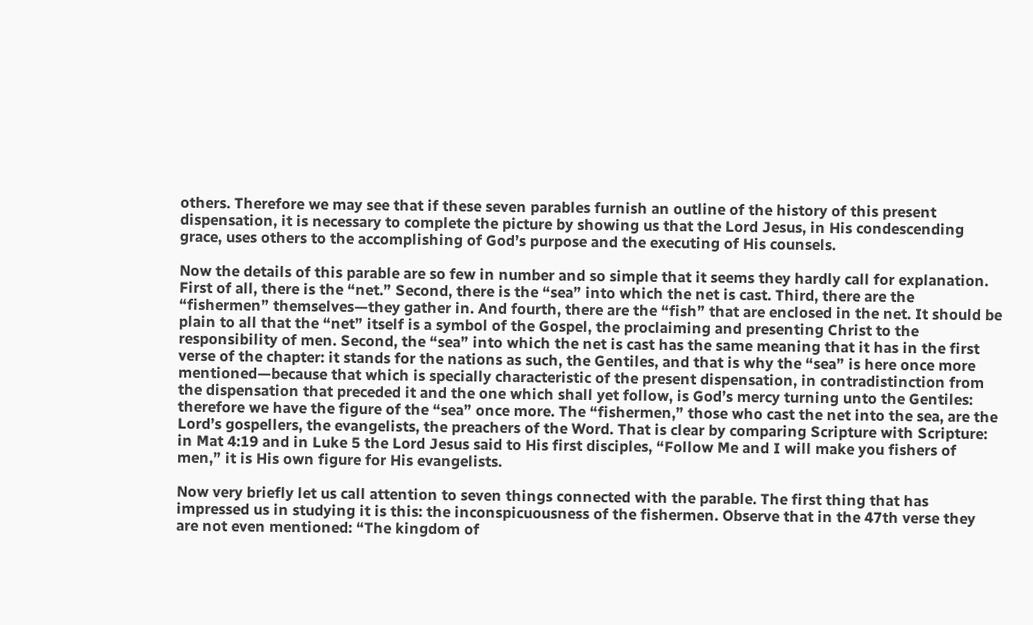others. Therefore we may see that if these seven parables furnish an outline of the history of this present dispensation, it is necessary to complete the picture by showing us that the Lord Jesus, in His condescending grace, uses others to the accomplishing of God’s purpose and the executing of His counsels.

Now the details of this parable are so few in number and so simple that it seems they hardly call for explanation. First of all, there is the “net.” Second, there is the “sea” into which the net is cast. Third, there are the “fishermen” themselves—they gather in. And fourth, there are the “fish” that are enclosed in the net. It should be plain to all that the “net” itself is a symbol of the Gospel, the proclaiming and presenting Christ to the responsibility of men. Second, the “sea” into which the net is cast has the same meaning that it has in the first verse of the chapter: it stands for the nations as such, the Gentiles, and that is why the “sea” is here once more mentioned—because that which is specially characteristic of the present dispensation, in contradistinction from the dispensation that preceded it and the one which shall yet follow, is God’s mercy turning unto the Gentiles: therefore we have the figure of the “sea” once more. The “fishermen,” those who cast the net into the sea, are the Lord’s gospellers, the evangelists, the preachers of the Word. That is clear by comparing Scripture with Scripture: in Mat 4:19 and in Luke 5 the Lord Jesus said to His first disciples, “Follow Me and I will make you fishers of men,” it is His own figure for His evangelists.

Now very briefly let us call attention to seven things connected with the parable. The first thing that has impressed us in studying it is this: the inconspicuousness of the fishermen. Observe that in the 47th verse they are not even mentioned: “The kingdom of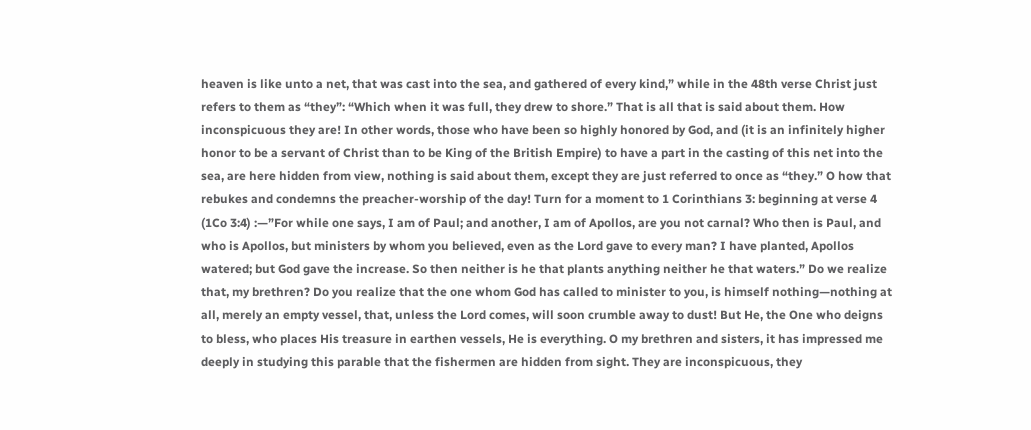heaven is like unto a net, that was cast into the sea, and gathered of every kind,” while in the 48th verse Christ just refers to them as “they”: “Which when it was full, they drew to shore.” That is all that is said about them. How inconspicuous they are! In other words, those who have been so highly honored by God, and (it is an infinitely higher honor to be a servant of Christ than to be King of the British Empire) to have a part in the casting of this net into the sea, are here hidden from view, nothing is said about them, except they are just referred to once as “they.” O how that rebukes and condemns the preacher-worship of the day! Turn for a moment to 1 Corinthians 3: beginning at verse 4 (1Co 3:4) :—”For while one says, I am of Paul; and another, I am of Apollos, are you not carnal? Who then is Paul, and who is Apollos, but ministers by whom you believed, even as the Lord gave to every man? I have planted, Apollos watered; but God gave the increase. So then neither is he that plants anything neither he that waters.” Do we realize that, my brethren? Do you realize that the one whom God has called to minister to you, is himself nothing—nothing at all, merely an empty vessel, that, unless the Lord comes, will soon crumble away to dust! But He, the One who deigns to bless, who places His treasure in earthen vessels, He is everything. O my brethren and sisters, it has impressed me deeply in studying this parable that the fishermen are hidden from sight. They are inconspicuous, they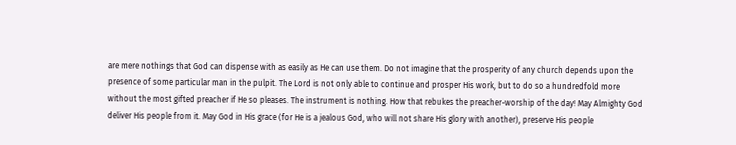are mere nothings that God can dispense with as easily as He can use them. Do not imagine that the prosperity of any church depends upon the presence of some particular man in the pulpit. The Lord is not only able to continue and prosper His work, but to do so a hundredfold more without the most gifted preacher if He so pleases. The instrument is nothing. How that rebukes the preacher-worship of the day! May Almighty God deliver His people from it. May God in His grace (for He is a jealous God, who will not share His glory with another), preserve His people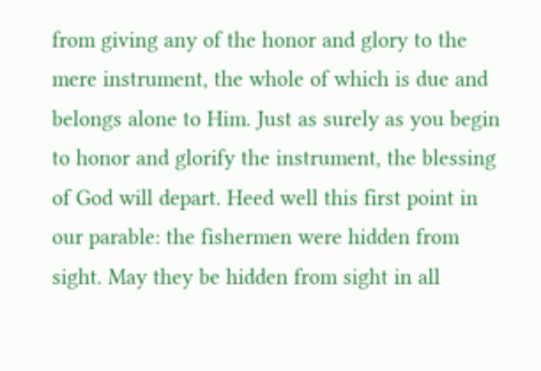from giving any of the honor and glory to the mere instrument, the whole of which is due and belongs alone to Him. Just as surely as you begin to honor and glorify the instrument, the blessing of God will depart. Heed well this first point in our parable: the fishermen were hidden from sight. May they be hidden from sight in all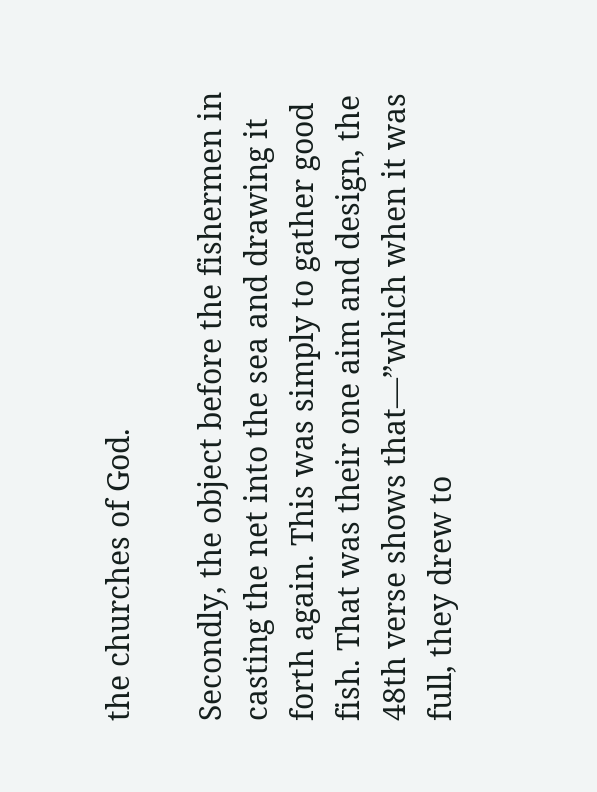the churches of God.

Secondly, the object before the fishermen in casting the net into the sea and drawing it forth again. This was simply to gather good fish. That was their one aim and design, the 48th verse shows that—”which when it was full, they drew to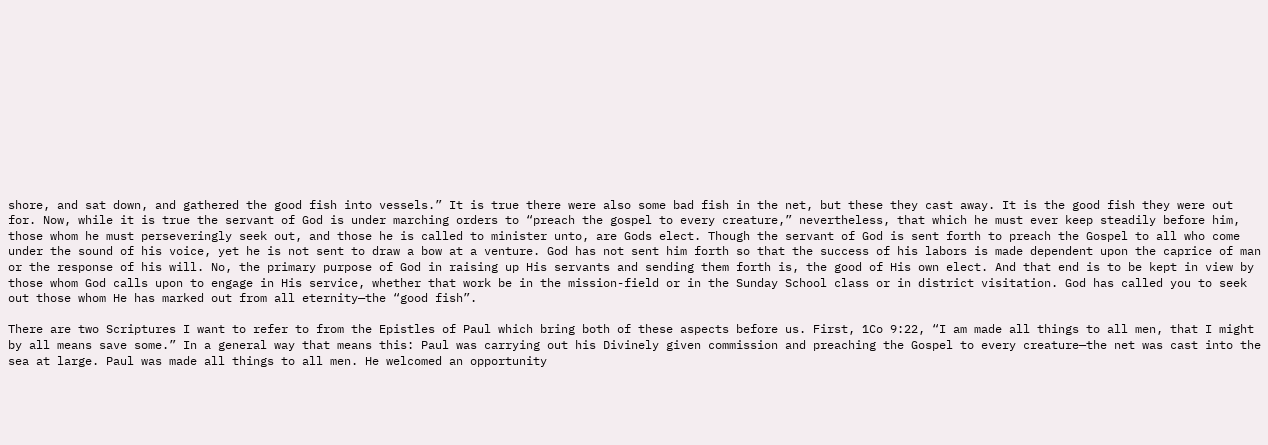shore, and sat down, and gathered the good fish into vessels.” It is true there were also some bad fish in the net, but these they cast away. It is the good fish they were out for. Now, while it is true the servant of God is under marching orders to “preach the gospel to every creature,” nevertheless, that which he must ever keep steadily before him, those whom he must perseveringly seek out, and those he is called to minister unto, are Gods elect. Though the servant of God is sent forth to preach the Gospel to all who come under the sound of his voice, yet he is not sent to draw a bow at a venture. God has not sent him forth so that the success of his labors is made dependent upon the caprice of man or the response of his will. No, the primary purpose of God in raising up His servants and sending them forth is, the good of His own elect. And that end is to be kept in view by those whom God calls upon to engage in His service, whether that work be in the mission-field or in the Sunday School class or in district visitation. God has called you to seek out those whom He has marked out from all eternity—the “good fish”.

There are two Scriptures I want to refer to from the Epistles of Paul which bring both of these aspects before us. First, 1Co 9:22, “I am made all things to all men, that I might by all means save some.” In a general way that means this: Paul was carrying out his Divinely given commission and preaching the Gospel to every creature—the net was cast into the sea at large. Paul was made all things to all men. He welcomed an opportunity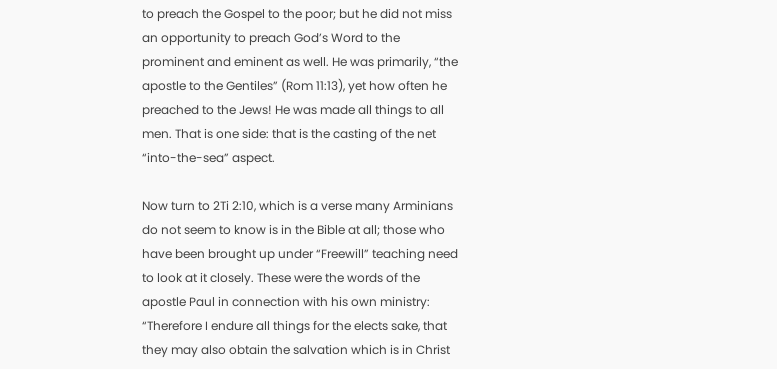to preach the Gospel to the poor; but he did not miss an opportunity to preach God’s Word to the prominent and eminent as well. He was primarily, “the apostle to the Gentiles” (Rom 11:13), yet how often he preached to the Jews! He was made all things to all men. That is one side: that is the casting of the net “into-the-sea” aspect.

Now turn to 2Ti 2:10, which is a verse many Arminians do not seem to know is in the Bible at all; those who have been brought up under “Freewill” teaching need to look at it closely. These were the words of the apostle Paul in connection with his own ministry: “Therefore I endure all things for the elects sake, that they may also obtain the salvation which is in Christ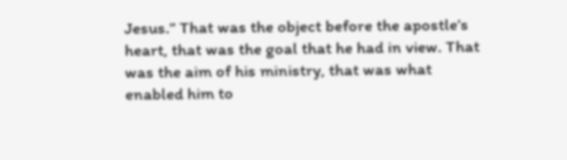Jesus.” That was the object before the apostle’s heart, that was the goal that he had in view. That was the aim of his ministry, that was what enabled him to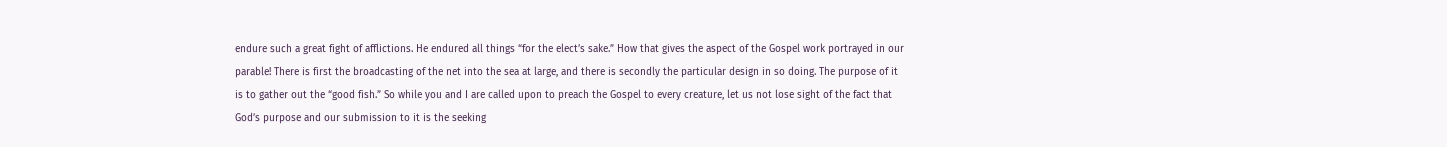endure such a great fight of afflictions. He endured all things “for the elect’s sake.” How that gives the aspect of the Gospel work portrayed in our parable! There is first the broadcasting of the net into the sea at large, and there is secondly the particular design in so doing. The purpose of it is to gather out the “good fish.” So while you and I are called upon to preach the Gospel to every creature, let us not lose sight of the fact that God’s purpose and our submission to it is the seeking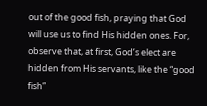out of the good fish, praying that God will use us to find His hidden ones. For, observe that, at first, God’s elect are hidden from His servants, like the “good fish”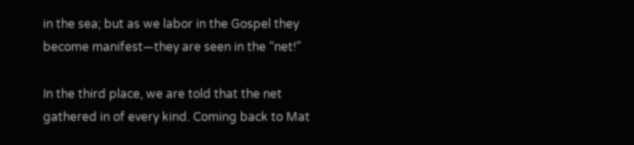in the sea; but as we labor in the Gospel they become manifest—they are seen in the “net!”

In the third place, we are told that the net gathered in of every kind. Coming back to Mat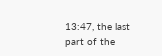13:47, the last part of the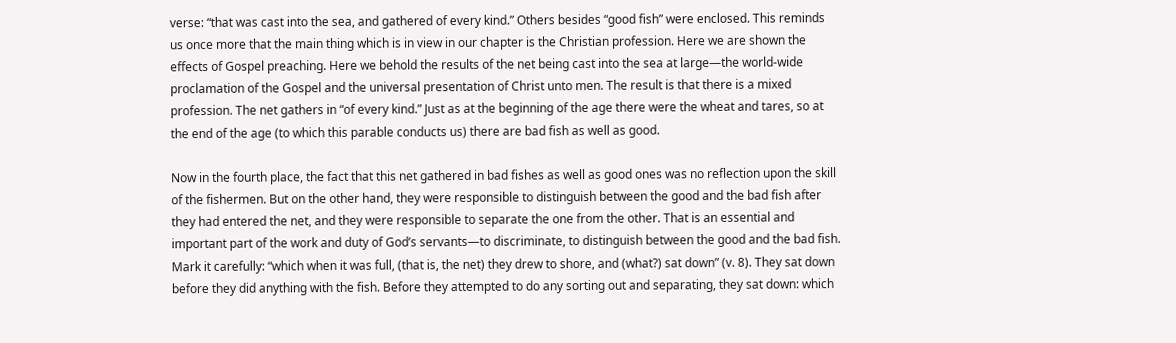verse: “that was cast into the sea, and gathered of every kind.” Others besides “good fish” were enclosed. This reminds us once more that the main thing which is in view in our chapter is the Christian profession. Here we are shown the effects of Gospel preaching. Here we behold the results of the net being cast into the sea at large—the world-wide proclamation of the Gospel and the universal presentation of Christ unto men. The result is that there is a mixed profession. The net gathers in “of every kind.” Just as at the beginning of the age there were the wheat and tares, so at the end of the age (to which this parable conducts us) there are bad fish as well as good.

Now in the fourth place, the fact that this net gathered in bad fishes as well as good ones was no reflection upon the skill of the fishermen. But on the other hand, they were responsible to distinguish between the good and the bad fish after they had entered the net, and they were responsible to separate the one from the other. That is an essential and important part of the work and duty of God’s servants—to discriminate, to distinguish between the good and the bad fish. Mark it carefully: “which when it was full, (that is, the net) they drew to shore, and (what?) sat down” (v. 8). They sat down before they did anything with the fish. Before they attempted to do any sorting out and separating, they sat down: which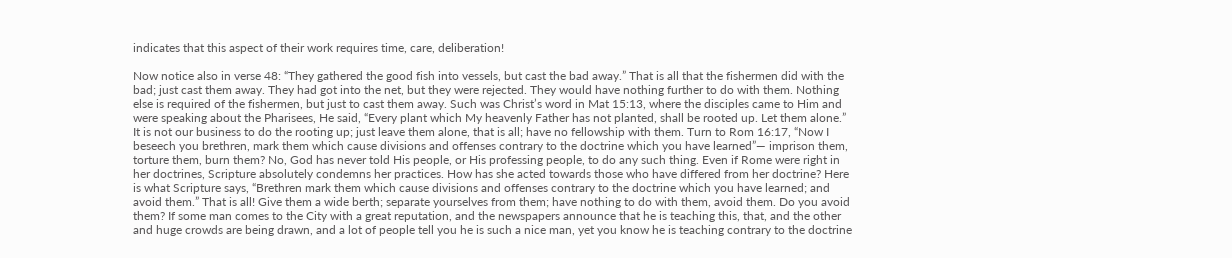indicates that this aspect of their work requires time, care, deliberation!

Now notice also in verse 48: “They gathered the good fish into vessels, but cast the bad away.” That is all that the fishermen did with the bad; just cast them away. They had got into the net, but they were rejected. They would have nothing further to do with them. Nothing else is required of the fishermen, but just to cast them away. Such was Christ’s word in Mat 15:13, where the disciples came to Him and were speaking about the Pharisees, He said, “Every plant which My heavenly Father has not planted, shall be rooted up. Let them alone.” It is not our business to do the rooting up; just leave them alone, that is all; have no fellowship with them. Turn to Rom 16:17, “Now I beseech you brethren, mark them which cause divisions and offenses contrary to the doctrine which you have learned”— imprison them, torture them, burn them? No, God has never told His people, or His professing people, to do any such thing. Even if Rome were right in her doctrines, Scripture absolutely condemns her practices. How has she acted towards those who have differed from her doctrine? Here is what Scripture says, “Brethren mark them which cause divisions and offenses contrary to the doctrine which you have learned; and avoid them.” That is all! Give them a wide berth; separate yourselves from them; have nothing to do with them, avoid them. Do you avoid them? If some man comes to the City with a great reputation, and the newspapers announce that he is teaching this, that, and the other and huge crowds are being drawn, and a lot of people tell you he is such a nice man, yet you know he is teaching contrary to the doctrine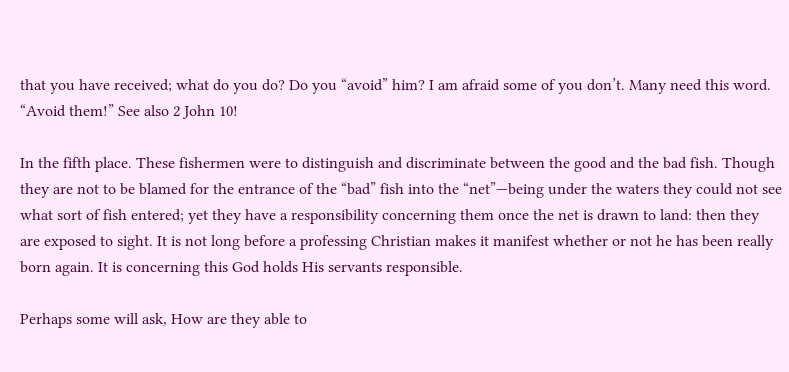that you have received; what do you do? Do you “avoid” him? I am afraid some of you don’t. Many need this word. “Avoid them!” See also 2 John 10!

In the fifth place. These fishermen were to distinguish and discriminate between the good and the bad fish. Though they are not to be blamed for the entrance of the “bad” fish into the “net”—being under the waters they could not see what sort of fish entered; yet they have a responsibility concerning them once the net is drawn to land: then they are exposed to sight. It is not long before a professing Christian makes it manifest whether or not he has been really born again. It is concerning this God holds His servants responsible.

Perhaps some will ask, How are they able to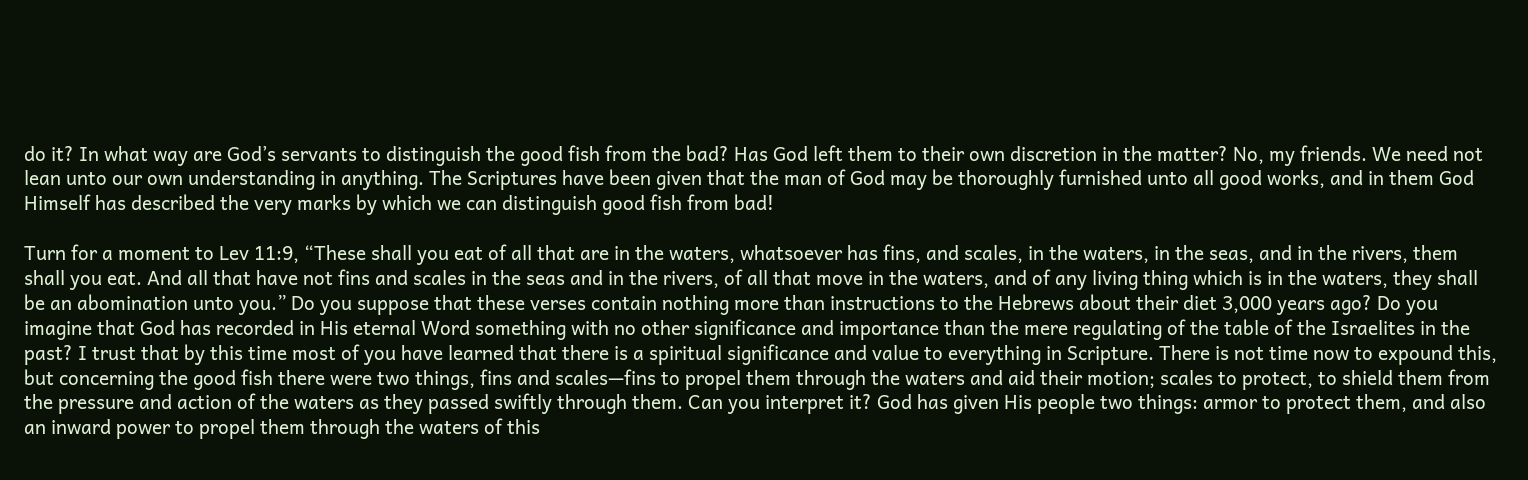do it? In what way are God’s servants to distinguish the good fish from the bad? Has God left them to their own discretion in the matter? No, my friends. We need not lean unto our own understanding in anything. The Scriptures have been given that the man of God may be thoroughly furnished unto all good works, and in them God Himself has described the very marks by which we can distinguish good fish from bad!

Turn for a moment to Lev 11:9, “These shall you eat of all that are in the waters, whatsoever has fins, and scales, in the waters, in the seas, and in the rivers, them shall you eat. And all that have not fins and scales in the seas and in the rivers, of all that move in the waters, and of any living thing which is in the waters, they shall be an abomination unto you.” Do you suppose that these verses contain nothing more than instructions to the Hebrews about their diet 3,000 years ago? Do you imagine that God has recorded in His eternal Word something with no other significance and importance than the mere regulating of the table of the Israelites in the past? I trust that by this time most of you have learned that there is a spiritual significance and value to everything in Scripture. There is not time now to expound this, but concerning the good fish there were two things, fins and scales—fins to propel them through the waters and aid their motion; scales to protect, to shield them from the pressure and action of the waters as they passed swiftly through them. Can you interpret it? God has given His people two things: armor to protect them, and also an inward power to propel them through the waters of this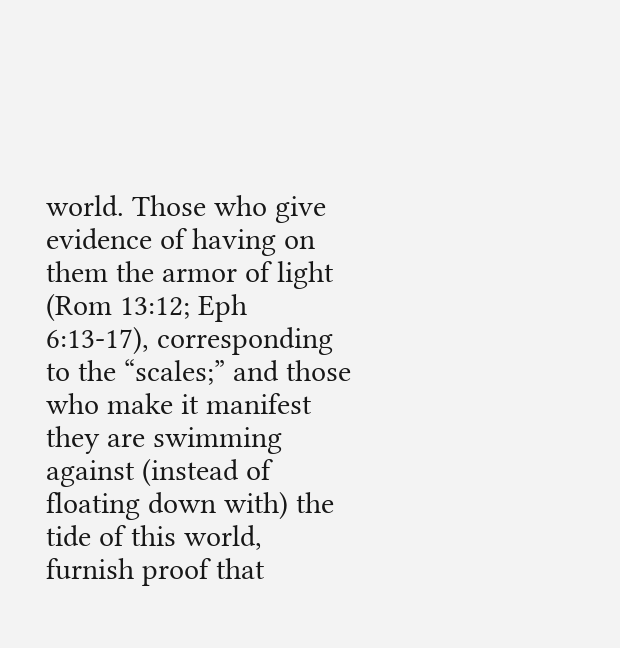world. Those who give evidence of having on them the armor of light (Rom 13:12; Eph 6:13-17), corresponding to the “scales;” and those who make it manifest they are swimming against (instead of floating down with) the tide of this world, furnish proof that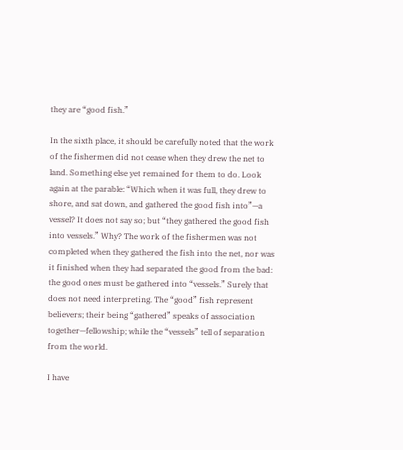they are “good fish.”

In the sixth place, it should be carefully noted that the work of the fishermen did not cease when they drew the net to land. Something else yet remained for them to do. Look again at the parable: “Which when it was full, they drew to shore, and sat down, and gathered the good fish into”—a vessel? It does not say so; but “they gathered the good fish into vessels.” Why? The work of the fishermen was not completed when they gathered the fish into the net, nor was it finished when they had separated the good from the bad: the good ones must be gathered into “vessels.” Surely that does not need interpreting. The “good” fish represent believers; their being “gathered” speaks of association together—fellowship; while the “vessels” tell of separation from the world.

I have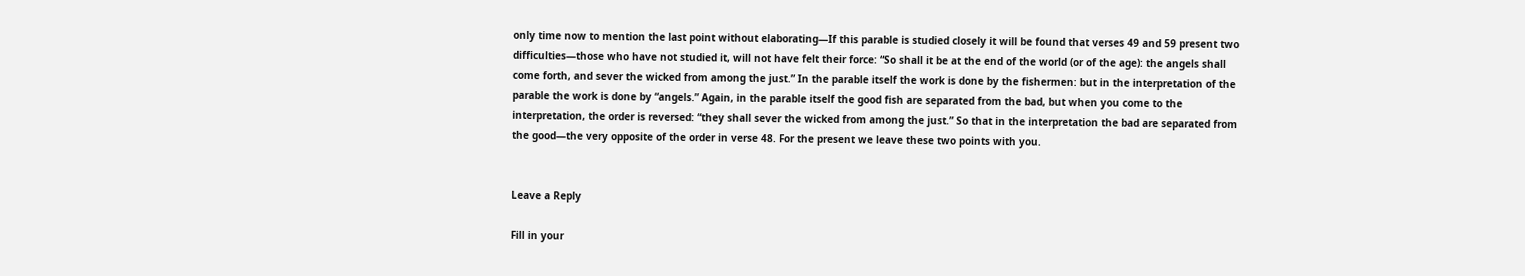only time now to mention the last point without elaborating—If this parable is studied closely it will be found that verses 49 and 59 present two difficulties—those who have not studied it, will not have felt their force: “So shall it be at the end of the world (or of the age): the angels shall come forth, and sever the wicked from among the just.” In the parable itself the work is done by the fishermen: but in the interpretation of the parable the work is done by “angels.” Again, in the parable itself the good fish are separated from the bad, but when you come to the interpretation, the order is reversed: “they shall sever the wicked from among the just.” So that in the interpretation the bad are separated from the good—the very opposite of the order in verse 48. For the present we leave these two points with you.


Leave a Reply

Fill in your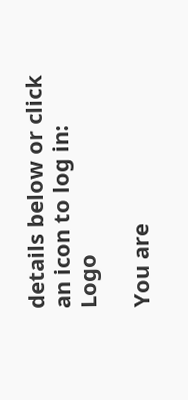details below or click an icon to log in: Logo

You are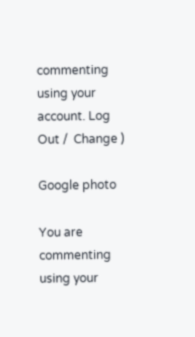commenting using your account. Log Out /  Change )

Google photo

You are commenting using your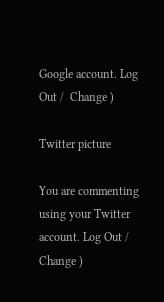Google account. Log Out /  Change )

Twitter picture

You are commenting using your Twitter account. Log Out /  Change )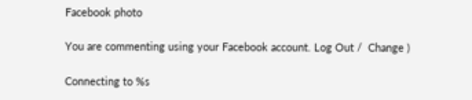Facebook photo

You are commenting using your Facebook account. Log Out /  Change )

Connecting to %s